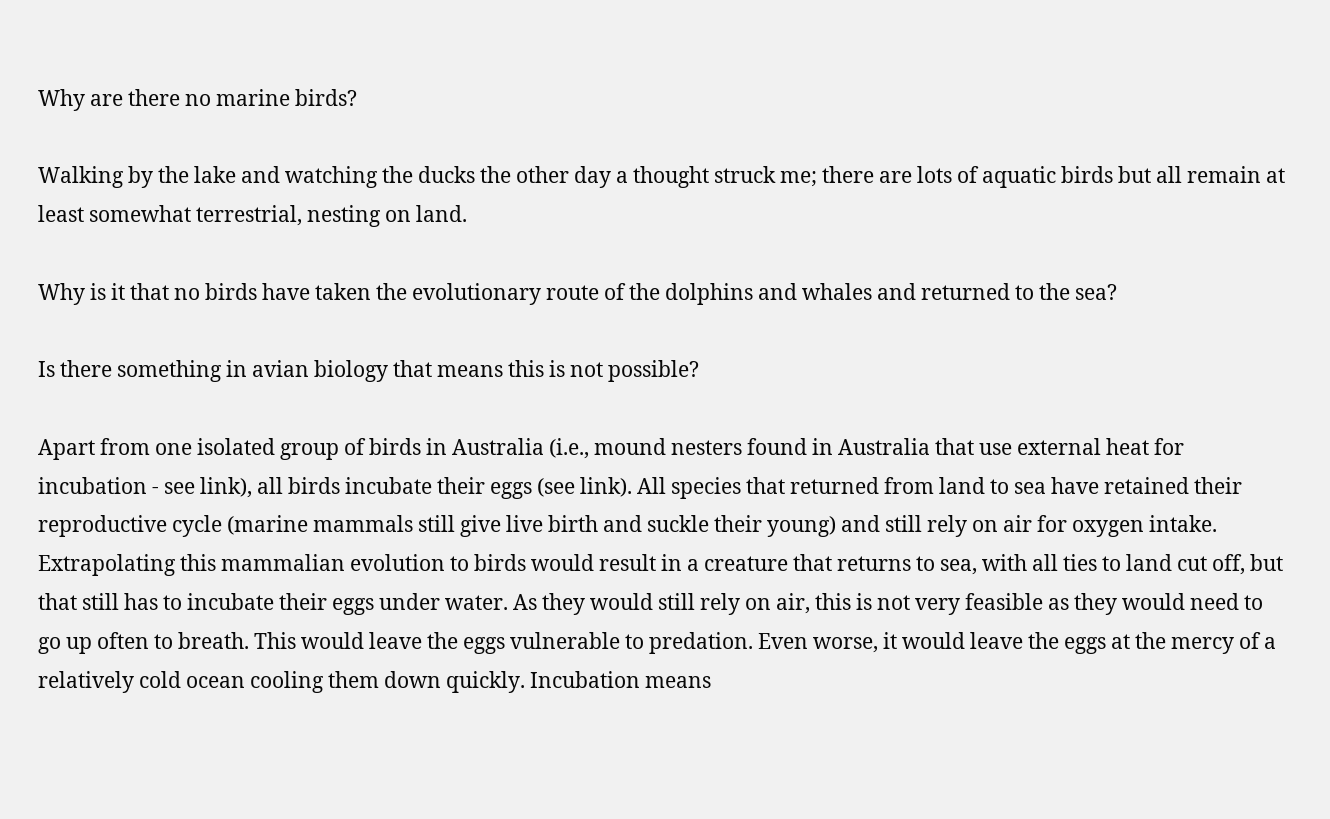Why are there no marine birds?

Walking by the lake and watching the ducks the other day a thought struck me; there are lots of aquatic birds but all remain at least somewhat terrestrial, nesting on land.

Why is it that no birds have taken the evolutionary route of the dolphins and whales and returned to the sea?

Is there something in avian biology that means this is not possible?

Apart from one isolated group of birds in Australia (i.e., mound nesters found in Australia that use external heat for incubation - see link), all birds incubate their eggs (see link). All species that returned from land to sea have retained their reproductive cycle (marine mammals still give live birth and suckle their young) and still rely on air for oxygen intake. Extrapolating this mammalian evolution to birds would result in a creature that returns to sea, with all ties to land cut off, but that still has to incubate their eggs under water. As they would still rely on air, this is not very feasible as they would need to go up often to breath. This would leave the eggs vulnerable to predation. Even worse, it would leave the eggs at the mercy of a relatively cold ocean cooling them down quickly. Incubation means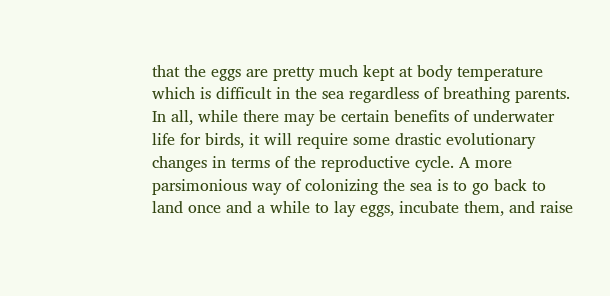that the eggs are pretty much kept at body temperature which is difficult in the sea regardless of breathing parents. In all, while there may be certain benefits of underwater life for birds, it will require some drastic evolutionary changes in terms of the reproductive cycle. A more parsimonious way of colonizing the sea is to go back to land once and a while to lay eggs, incubate them, and raise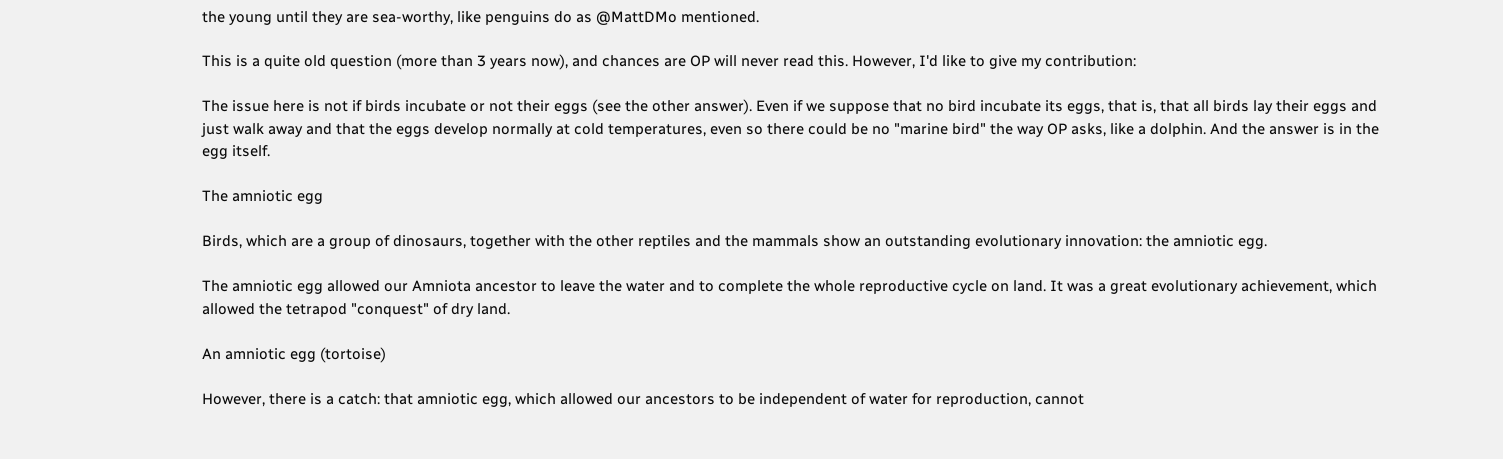the young until they are sea-worthy, like penguins do as @MattDMo mentioned.

This is a quite old question (more than 3 years now), and chances are OP will never read this. However, I'd like to give my contribution:

The issue here is not if birds incubate or not their eggs (see the other answer). Even if we suppose that no bird incubate its eggs, that is, that all birds lay their eggs and just walk away and that the eggs develop normally at cold temperatures, even so there could be no "marine bird" the way OP asks, like a dolphin. And the answer is in the egg itself.

The amniotic egg

Birds, which are a group of dinosaurs, together with the other reptiles and the mammals show an outstanding evolutionary innovation: the amniotic egg.

The amniotic egg allowed our Amniota ancestor to leave the water and to complete the whole reproductive cycle on land. It was a great evolutionary achievement, which allowed the tetrapod "conquest" of dry land.

An amniotic egg (tortoise)

However, there is a catch: that amniotic egg, which allowed our ancestors to be independent of water for reproduction, cannot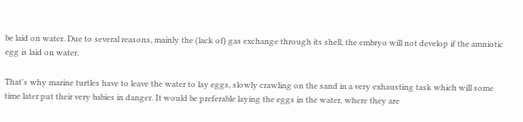be laid on water. Due to several reasons, mainly the (lack of) gas exchange through its shell, the embryo will not develop if the amniotic egg is laid on water.

That's why marine turtles have to leave the water to lay eggs, slowly crawling on the sand in a very exhausting task which will some time later put their very babies in danger. It would be preferable laying the eggs in the water, where they are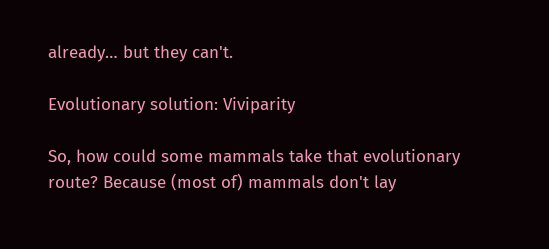already… but they can't.

Evolutionary solution: Viviparity

So, how could some mammals take that evolutionary route? Because (most of) mammals don't lay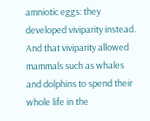amniotic eggs: they developed viviparity instead. And that viviparity allowed mammals such as whales and dolphins to spend their whole life in the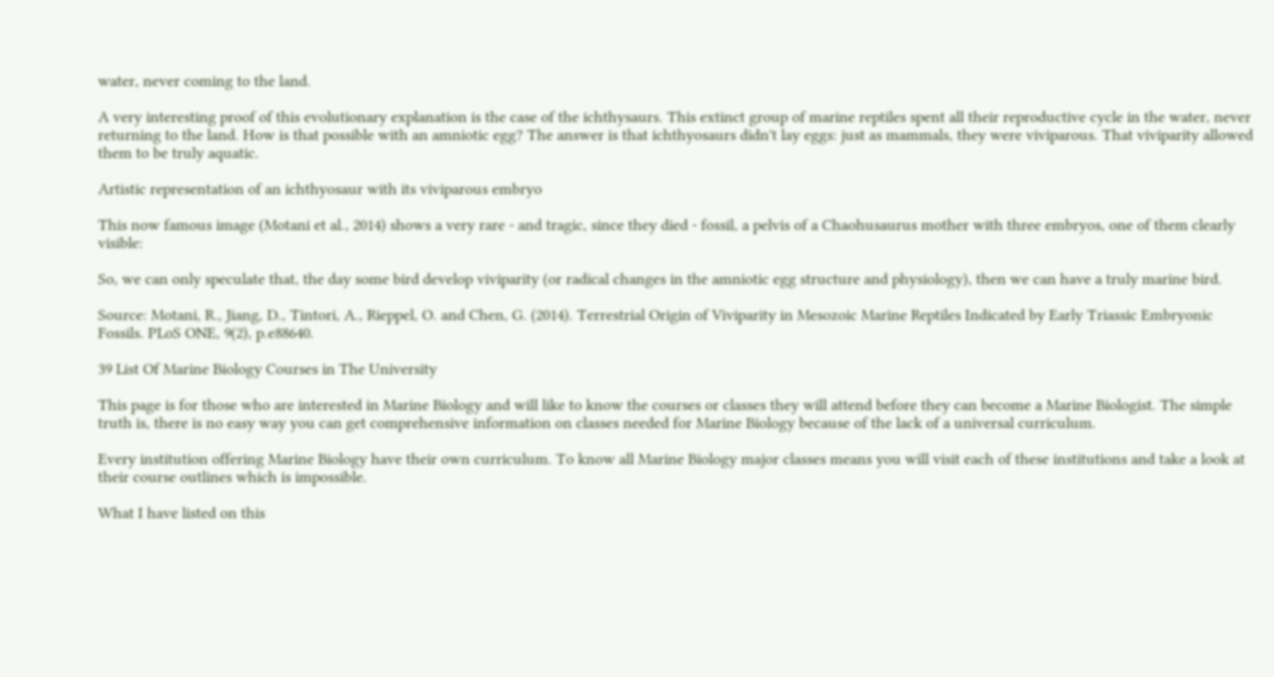water, never coming to the land.

A very interesting proof of this evolutionary explanation is the case of the ichthysaurs. This extinct group of marine reptiles spent all their reproductive cycle in the water, never returning to the land. How is that possible with an amniotic egg? The answer is that ichthyosaurs didn't lay eggs: just as mammals, they were viviparous. That viviparity allowed them to be truly aquatic.

Artistic representation of an ichthyosaur with its viviparous embryo

This now famous image (Motani et al., 2014) shows a very rare - and tragic, since they died - fossil, a pelvis of a Chaohusaurus mother with three embryos, one of them clearly visible:

So, we can only speculate that, the day some bird develop viviparity (or radical changes in the amniotic egg structure and physiology), then we can have a truly marine bird.

Source: Motani, R., Jiang, D., Tintori, A., Rieppel, O. and Chen, G. (2014). Terrestrial Origin of Viviparity in Mesozoic Marine Reptiles Indicated by Early Triassic Embryonic Fossils. PLoS ONE, 9(2), p.e88640.

39 List Of Marine Biology Courses in The University

This page is for those who are interested in Marine Biology and will like to know the courses or classes they will attend before they can become a Marine Biologist. The simple truth is, there is no easy way you can get comprehensive information on classes needed for Marine Biology because of the lack of a universal curriculum.

Every institution offering Marine Biology have their own curriculum. To know all Marine Biology major classes means you will visit each of these institutions and take a look at their course outlines which is impossible.

What I have listed on this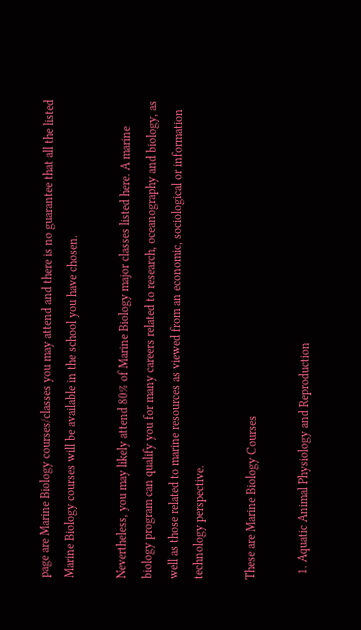page are Marine Biology courses/classes you may attend and there is no guarantee that all the listed Marine Biology courses will be available in the school you have chosen.

Nevertheless, you may likely attend 80% of Marine Biology major classes listed here. A marine biology program can qualify you for many careers related to research, oceanography and biology, as well as those related to marine resources as viewed from an economic, sociological or information technology perspective.

These are Marine Biology Courses

  1. Aquatic Animal Physiology and Reproduction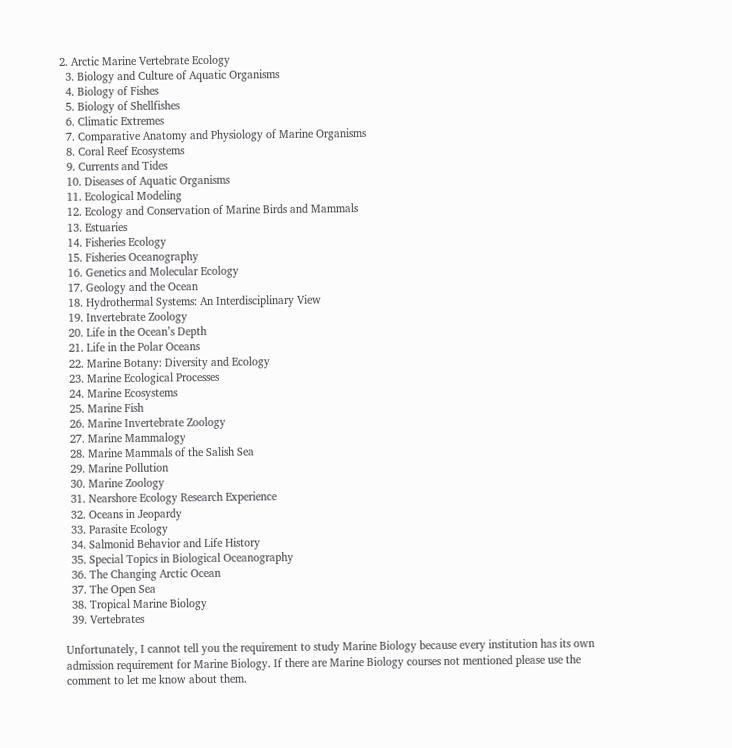2. Arctic Marine Vertebrate Ecology
  3. Biology and Culture of Aquatic Organisms
  4. Biology of Fishes
  5. Biology of Shellfishes
  6. Climatic Extremes
  7. Comparative Anatomy and Physiology of Marine Organisms
  8. Coral Reef Ecosystems
  9. Currents and Tides
  10. Diseases of Aquatic Organisms
  11. Ecological Modeling
  12. Ecology and Conservation of Marine Birds and Mammals
  13. Estuaries
  14. Fisheries Ecology
  15. Fisheries Oceanography
  16. Genetics and Molecular Ecology
  17. Geology and the Ocean
  18. Hydrothermal Systems: An Interdisciplinary View
  19. Invertebrate Zoology
  20. Life in the Ocean’s Depth
  21. Life in the Polar Oceans
  22. Marine Botany: Diversity and Ecology
  23. Marine Ecological Processes
  24. Marine Ecosystems
  25. Marine Fish
  26. Marine Invertebrate Zoology
  27. Marine Mammalogy
  28. Marine Mammals of the Salish Sea
  29. Marine Pollution
  30. Marine Zoology
  31. Nearshore Ecology Research Experience
  32. Oceans in Jeopardy
  33. Parasite Ecology
  34. Salmonid Behavior and Life History
  35. Special Topics in Biological Oceanography
  36. The Changing Arctic Ocean
  37. The Open Sea
  38. Tropical Marine Biology
  39. Vertebrates

Unfortunately, I cannot tell you the requirement to study Marine Biology because every institution has its own admission requirement for Marine Biology. If there are Marine Biology courses not mentioned please use the comment to let me know about them.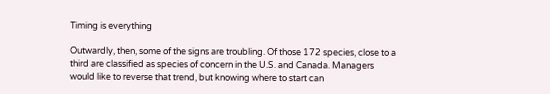Timing is everything

Outwardly, then, some of the signs are troubling. Of those 172 species, close to a third are classified as species of concern in the U.S. and Canada. Managers would like to reverse that trend, but knowing where to start can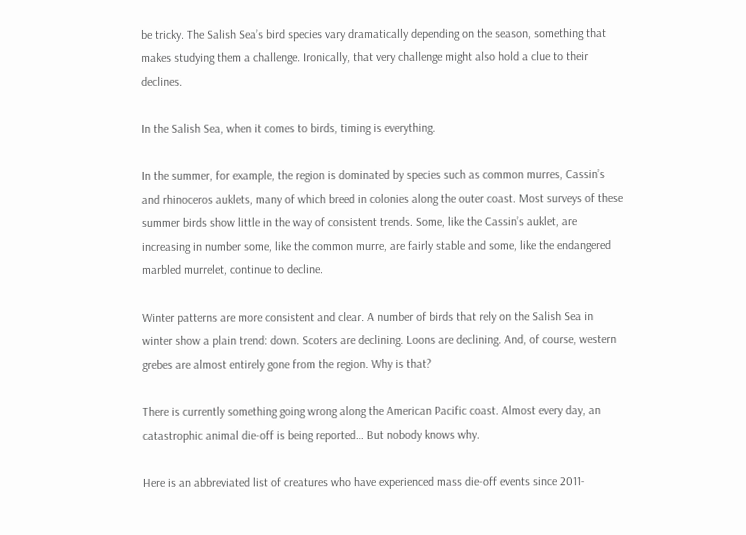be tricky. The Salish Sea’s bird species vary dramatically depending on the season, something that makes studying them a challenge. Ironically, that very challenge might also hold a clue to their declines.

In the Salish Sea, when it comes to birds, timing is everything.

In the summer, for example, the region is dominated by species such as common murres, Cassin’s and rhinoceros auklets, many of which breed in colonies along the outer coast. Most surveys of these summer birds show little in the way of consistent trends. Some, like the Cassin’s auklet, are increasing in number some, like the common murre, are fairly stable and some, like the endangered marbled murrelet, continue to decline.

Winter patterns are more consistent and clear. A number of birds that rely on the Salish Sea in winter show a plain trend: down. Scoters are declining. Loons are declining. And, of course, western grebes are almost entirely gone from the region. Why is that?

There is currently something going wrong along the American Pacific coast. Almost every day, an catastrophic animal die-off is being reported… But nobody knows why.

Here is an abbreviated list of creatures who have experienced mass die-off events since 2011-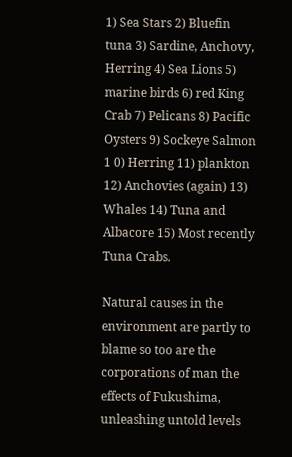1) Sea Stars 2) Bluefin tuna 3) Sardine, Anchovy, Herring 4) Sea Lions 5) marine birds 6) red King Crab 7) Pelicans 8) Pacific Oysters 9) Sockeye Salmon 1 0) Herring 11) plankton 12) Anchovies (again) 13) Whales 14) Tuna and Albacore 15) Most recently Tuna Crabs.

Natural causes in the environment are partly to blame so too are the corporations of man the effects of Fukushima, unleashing untold levels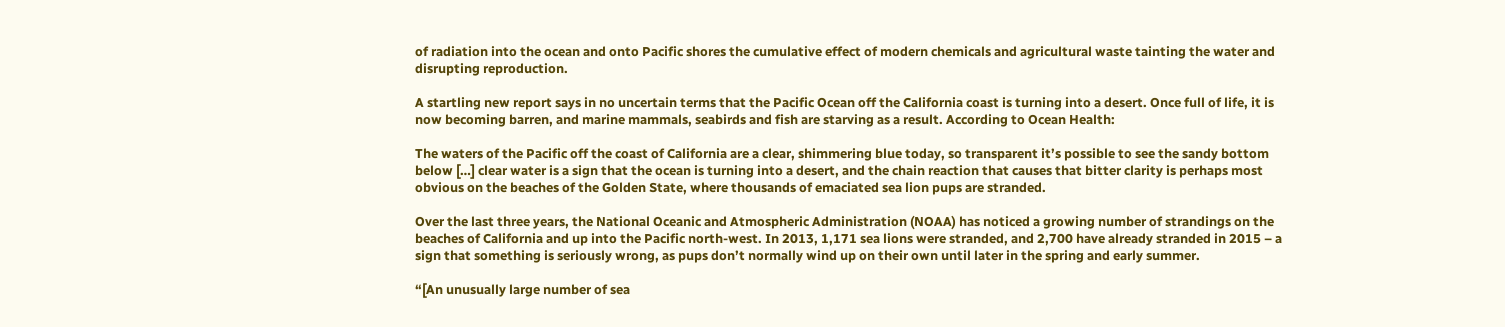of radiation into the ocean and onto Pacific shores the cumulative effect of modern chemicals and agricultural waste tainting the water and disrupting reproduction.

A startling new report says in no uncertain terms that the Pacific Ocean off the California coast is turning into a desert. Once full of life, it is now becoming barren, and marine mammals, seabirds and fish are starving as a result. According to Ocean Health:

The waters of the Pacific off the coast of California are a clear, shimmering blue today, so transparent it’s possible to see the sandy bottom below […] clear water is a sign that the ocean is turning into a desert, and the chain reaction that causes that bitter clarity is perhaps most obvious on the beaches of the Golden State, where thousands of emaciated sea lion pups are stranded.

Over the last three years, the National Oceanic and Atmospheric Administration (NOAA) has noticed a growing number of strandings on the beaches of California and up into the Pacific north-west. In 2013, 1,171 sea lions were stranded, and 2,700 have already stranded in 2015 – a sign that something is seriously wrong, as pups don’t normally wind up on their own until later in the spring and early summer.

“[An unusually large number of sea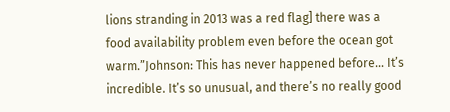lions stranding in 2013 was a red flag] there was a food availability problem even before the ocean got warm.”Johnson: This has never happened before… It’s incredible. It’s so unusual, and there’s no really good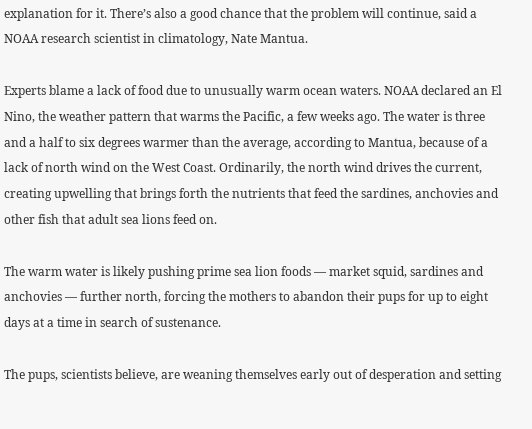explanation for it. There’s also a good chance that the problem will continue, said a NOAA research scientist in climatology, Nate Mantua.

Experts blame a lack of food due to unusually warm ocean waters. NOAA declared an El Nino, the weather pattern that warms the Pacific, a few weeks ago. The water is three and a half to six degrees warmer than the average, according to Mantua, because of a lack of north wind on the West Coast. Ordinarily, the north wind drives the current, creating upwelling that brings forth the nutrients that feed the sardines, anchovies and other fish that adult sea lions feed on.

The warm water is likely pushing prime sea lion foods — market squid, sardines and anchovies — further north, forcing the mothers to abandon their pups for up to eight days at a time in search of sustenance.

The pups, scientists believe, are weaning themselves early out of desperation and setting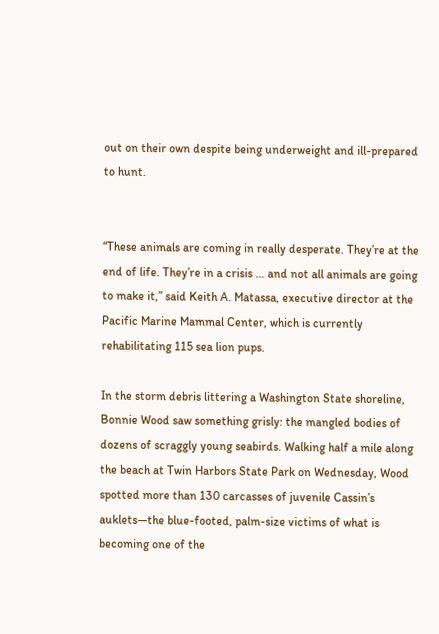out on their own despite being underweight and ill-prepared to hunt.


“These animals are coming in really desperate. They’re at the end of life. They’re in a crisis … and not all animals are going to make it,” said Keith A. Matassa, executive director at the Pacific Marine Mammal Center, which is currently rehabilitating 115 sea lion pups.

In the storm debris littering a Washington State shoreline, Bonnie Wood saw something grisly: the mangled bodies of dozens of scraggly young seabirds. Walking half a mile along the beach at Twin Harbors State Park on Wednesday, Wood spotted more than 130 carcasses of juvenile Cassin’s auklets—the blue-footed, palm-size victims of what is becoming one of the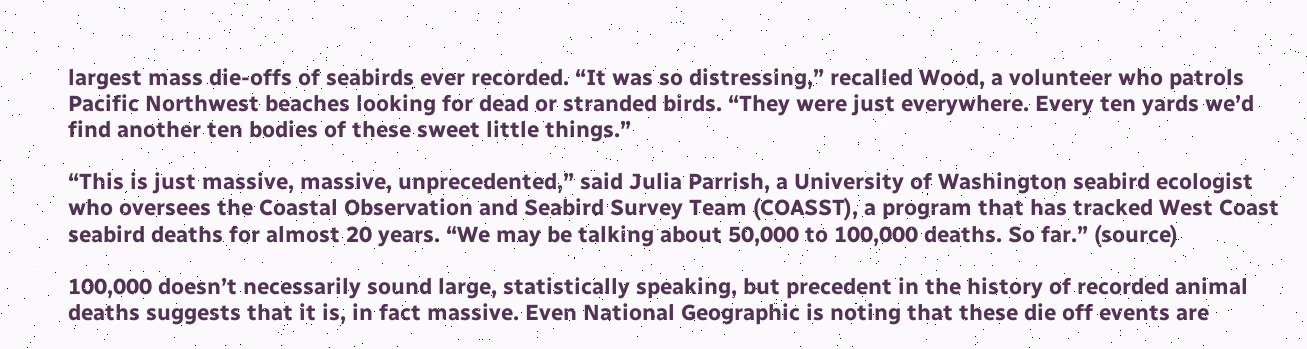largest mass die-offs of seabirds ever recorded. “It was so distressing,” recalled Wood, a volunteer who patrols Pacific Northwest beaches looking for dead or stranded birds. “They were just everywhere. Every ten yards we’d find another ten bodies of these sweet little things.”

“This is just massive, massive, unprecedented,” said Julia Parrish, a University of Washington seabird ecologist who oversees the Coastal Observation and Seabird Survey Team (COASST), a program that has tracked West Coast seabird deaths for almost 20 years. “We may be talking about 50,000 to 100,000 deaths. So far.” (source)

100,000 doesn’t necessarily sound large, statistically speaking, but precedent in the history of recorded animal deaths suggests that it is, in fact massive. Even National Geographic is noting that these die off events are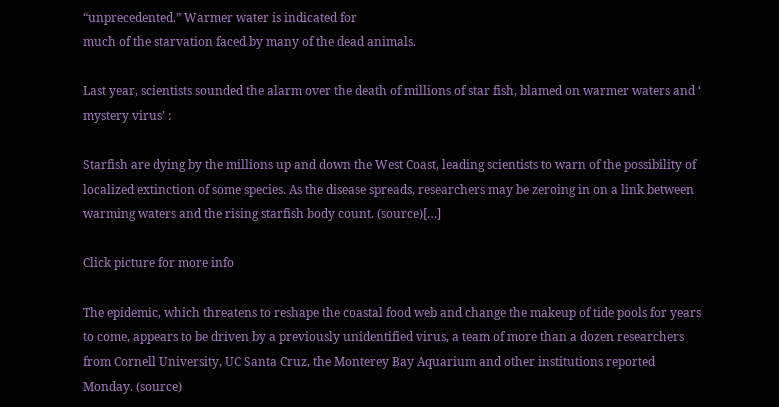“unprecedented.” Warmer water is indicated for
much of the starvation faced by many of the dead animals.

Last year, scientists sounded the alarm over the death of millions of star fish, blamed on warmer waters and ‘ mystery virus’ :

Starfish are dying by the millions up and down the West Coast, leading scientists to warn of the possibility of localized extinction of some species. As the disease spreads, researchers may be zeroing in on a link between warming waters and the rising starfish body count. (source)[…]

Click picture for more info

The epidemic, which threatens to reshape the coastal food web and change the makeup of tide pools for years to come, appears to be driven by a previously unidentified virus, a team of more than a dozen researchers from Cornell University, UC Santa Cruz, the Monterey Bay Aquarium and other institutions reported Monday. (source)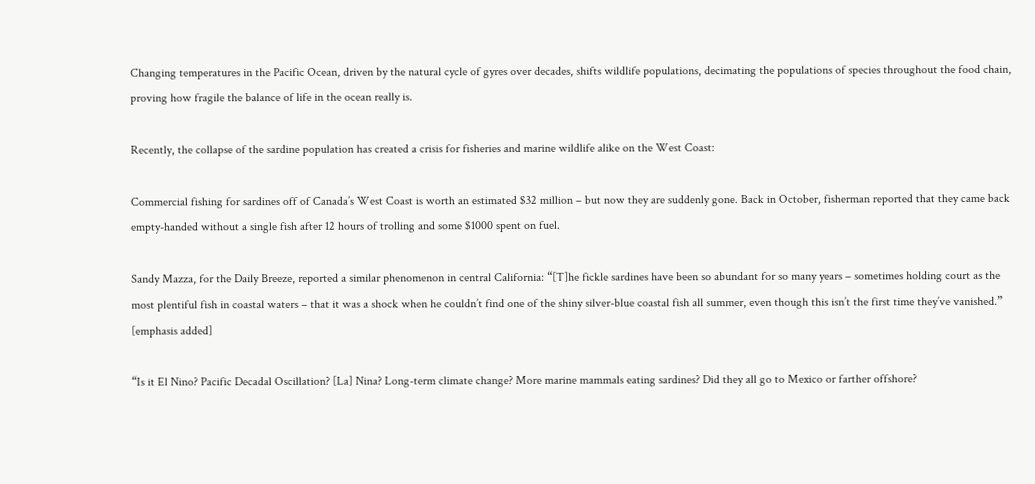Changing temperatures in the Pacific Ocean, driven by the natural cycle of gyres over decades, shifts wildlife populations, decimating the populations of species throughout the food chain, proving how fragile the balance of life in the ocean really is.

Recently, the collapse of the sardine population has created a crisis for fisheries and marine wildlife alike on the West Coast:

Commercial fishing for sardines off of Canada’s West Coast is worth an estimated $32 million – but now they are suddenly gone. Back in October, fisherman reported that they came back empty-handed without a single fish after 12 hours of trolling and some $1000 spent on fuel.

Sandy Mazza, for the Daily Breeze, reported a similar phenomenon in central California: “[T]he fickle sardines have been so abundant for so many years – sometimes holding court as the most plentiful fish in coastal waters – that it was a shock when he couldn’t find one of the shiny silver-blue coastal fish all summer, even though this isn’t the first time they’ve vanished.” [emphasis added]

“Is it El Nino? Pacific Decadal Oscillation? [La] Nina? Long-term climate change? More marine mammals eating sardines? Did they all go to Mexico or farther offshore?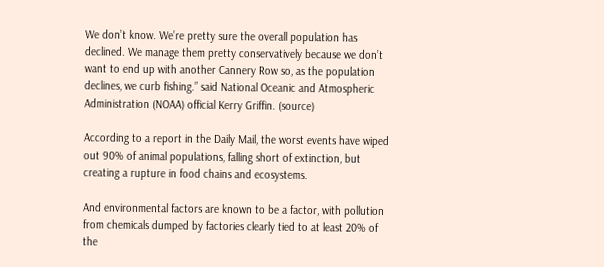We don’t know. We’re pretty sure the overall population has declined. We manage them pretty conservatively because we don’t want to end up with another Cannery Row so, as the population declines, we curb fishing.” said National Oceanic and Atmospheric Administration (NOAA) official Kerry Griffin. (source)

According to a report in the Daily Mail, the worst events have wiped out 90% of animal populations, falling short of extinction, but creating a rupture in food chains and ecosystems.

And environmental factors are known to be a factor, with pollution from chemicals dumped by factories clearly tied to at least 20% of the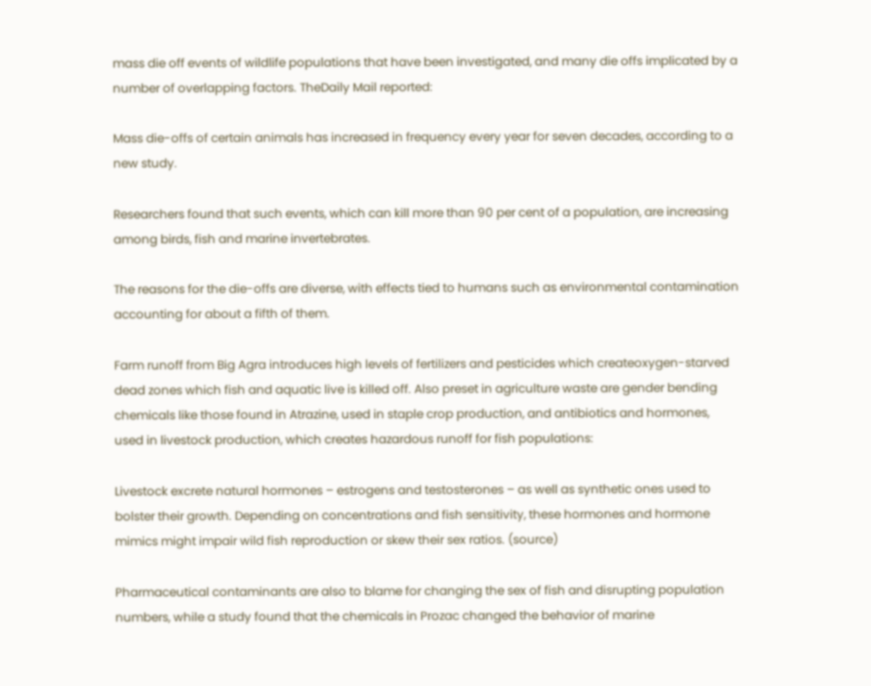mass die off events of wildlife populations that have been investigated, and many die offs implicated by a number of overlapping factors. TheDaily Mail reported:

Mass die-offs of certain animals has increased in frequency every year for seven decades, according to a new study.

Researchers found that such events, which can kill more than 90 per cent of a population, are increasing among birds, fish and marine invertebrates.

The reasons for the die-offs are diverse, with effects tied to humans such as environmental contamination accounting for about a fifth of them.

Farm runoff from Big Agra introduces high levels of fertilizers and pesticides which createoxygen-starved dead zones which fish and aquatic live is killed off. Also preset in agriculture waste are gender bending chemicals like those found in Atrazine, used in staple crop production, and antibiotics and hormones, used in livestock production, which creates hazardous runoff for fish populations:

Livestock excrete natural hormones – estrogens and testosterones – as well as synthetic ones used to bolster their growth. Depending on concentrations and fish sensitivity, these hormones and hormone mimics might impair wild fish reproduction or skew their sex ratios. (source)

Pharmaceutical contaminants are also to blame for changing the sex of fish and disrupting population numbers, while a study found that the chemicals in Prozac changed the behavior of marine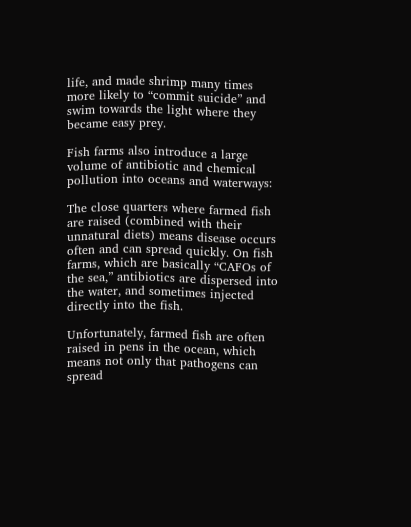life, and made shrimp many times more likely to “commit suicide” and swim towards the light where they became easy prey.

Fish farms also introduce a large volume of antibiotic and chemical pollution into oceans and waterways:

The close quarters where farmed fish are raised (combined with their unnatural diets) means disease occurs often and can spread quickly. On fish farms, which are basically “CAFOs of the sea,” antibiotics are dispersed into the water, and sometimes injected directly into the fish.

Unfortunately, farmed fish are often raised in pens in the ocean, which means not only that pathogens can spread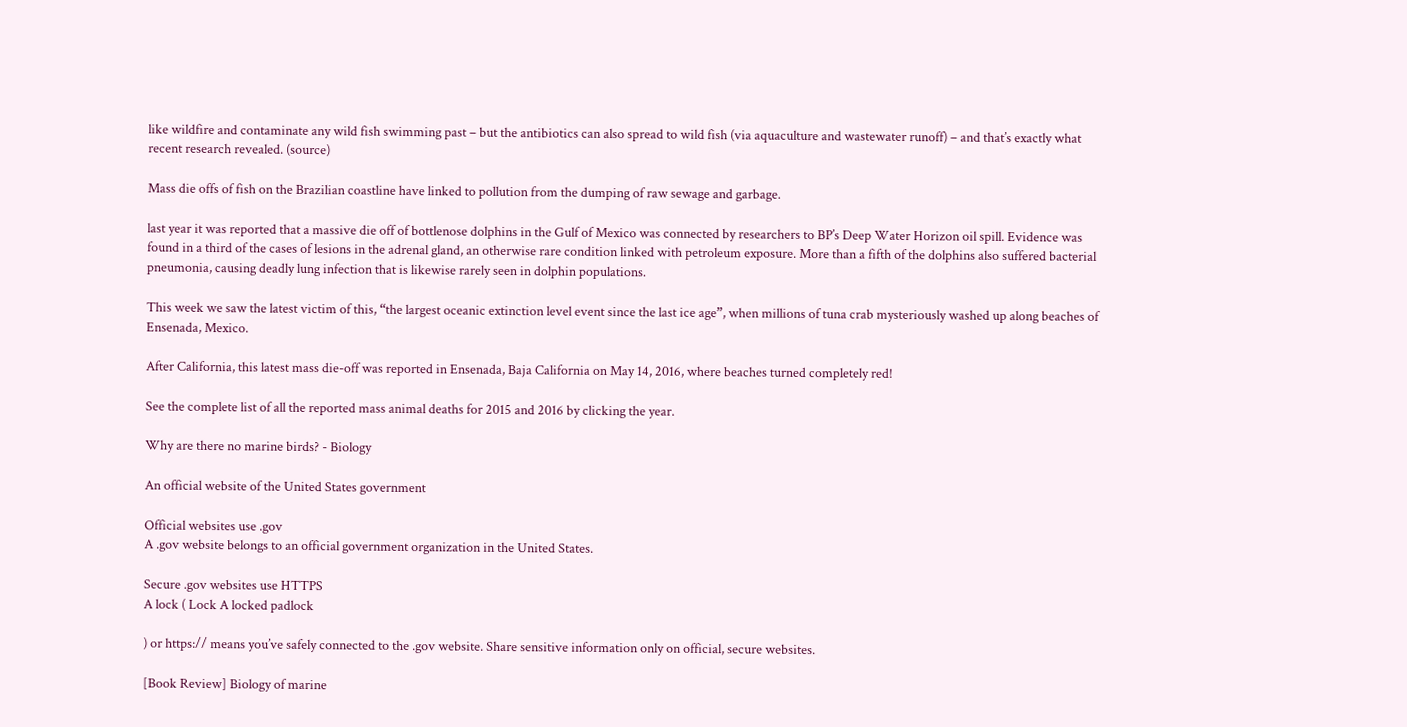like wildfire and contaminate any wild fish swimming past – but the antibiotics can also spread to wild fish (via aquaculture and wastewater runoff) – and that’s exactly what recent research revealed. (source)

Mass die offs of fish on the Brazilian coastline have linked to pollution from the dumping of raw sewage and garbage.

last year it was reported that a massive die off of bottlenose dolphins in the Gulf of Mexico was connected by researchers to BP’s Deep Water Horizon oil spill. Evidence was found in a third of the cases of lesions in the adrenal gland, an otherwise rare condition linked with petroleum exposure. More than a fifth of the dolphins also suffered bacterial pneumonia, causing deadly lung infection that is likewise rarely seen in dolphin populations.

This week we saw the latest victim of this, “the largest oceanic extinction level event since the last ice age”, when millions of tuna crab mysteriously washed up along beaches of Ensenada, Mexico.

After California, this latest mass die-off was reported in Ensenada, Baja California on May 14, 2016, where beaches turned completely red!

See the complete list of all the reported mass animal deaths for 2015 and 2016 by clicking the year.

Why are there no marine birds? - Biology

An official website of the United States government

Official websites use .gov
A .gov website belongs to an official government organization in the United States.

Secure .gov websites use HTTPS
A lock ( Lock A locked padlock

) or https:// means you’ve safely connected to the .gov website. Share sensitive information only on official, secure websites.

[Book Review] Biology of marine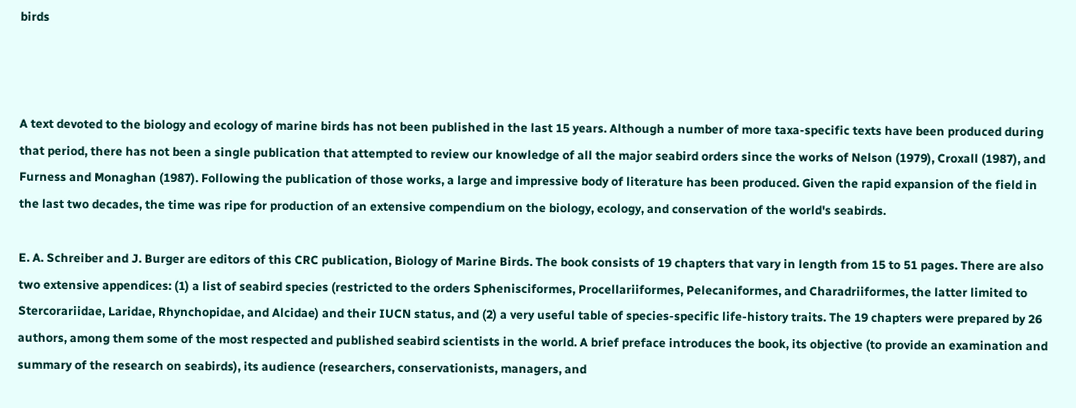birds



A text devoted to the biology and ecology of marine birds has not been published in the last 15 years. Although a number of more taxa-specific texts have been produced during that period, there has not been a single publication that attempted to review our knowledge of all the major seabird orders since the works of Nelson (1979), Croxall (1987), and Furness and Monaghan (1987). Following the publication of those works, a large and impressive body of literature has been produced. Given the rapid expansion of the field in the last two decades, the time was ripe for production of an extensive compendium on the biology, ecology, and conservation of the world's seabirds.

E. A. Schreiber and J. Burger are editors of this CRC publication, Biology of Marine Birds. The book consists of 19 chapters that vary in length from 15 to 51 pages. There are also two extensive appendices: (1) a list of seabird species (restricted to the orders Sphenisciformes, Procellariiformes, Pelecaniformes, and Charadriiformes, the latter limited to Stercorariidae, Laridae, Rhynchopidae, and Alcidae) and their IUCN status, and (2) a very useful table of species-specific life-history traits. The 19 chapters were prepared by 26 authors, among them some of the most respected and published seabird scientists in the world. A brief preface introduces the book, its objective (to provide an examination and summary of the research on seabirds), its audience (researchers, conservationists, managers, and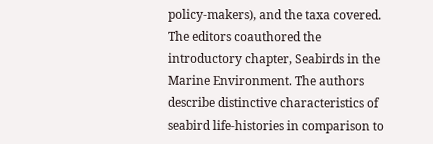policy-makers), and the taxa covered. The editors coauthored the introductory chapter, Seabirds in the Marine Environment. The authors describe distinctive characteristics of seabird life-histories in comparison to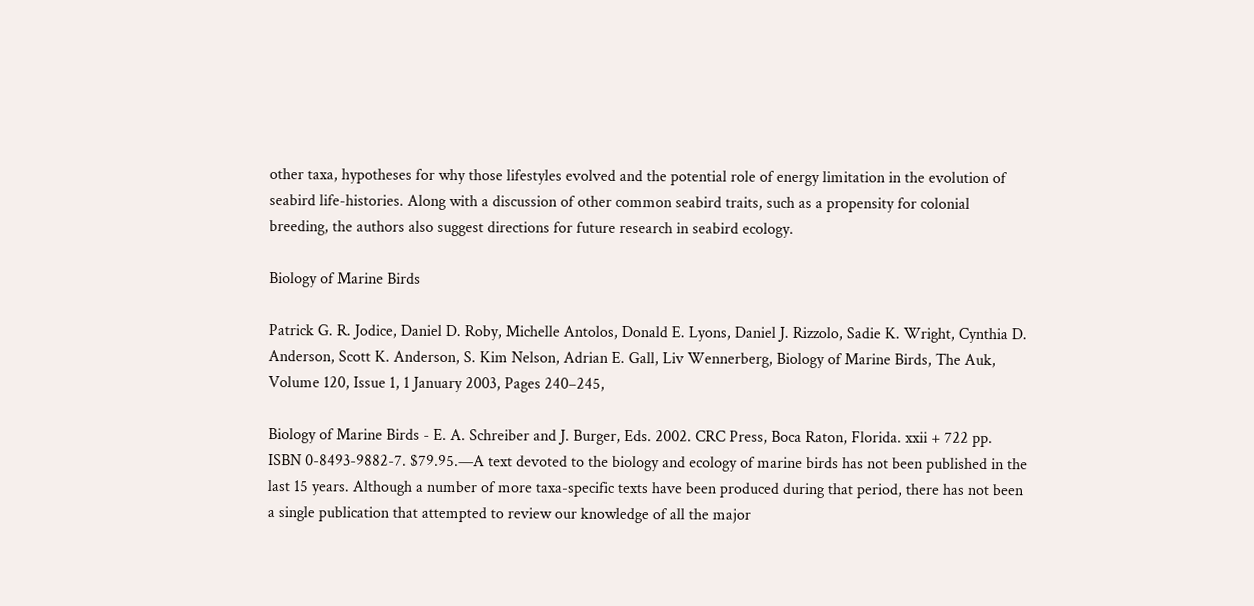other taxa, hypotheses for why those lifestyles evolved and the potential role of energy limitation in the evolution of seabird life-histories. Along with a discussion of other common seabird traits, such as a propensity for colonial breeding, the authors also suggest directions for future research in seabird ecology.

Biology of Marine Birds

Patrick G. R. Jodice, Daniel D. Roby, Michelle Antolos, Donald E. Lyons, Daniel J. Rizzolo, Sadie K. Wright, Cynthia D. Anderson, Scott K. Anderson, S. Kim Nelson, Adrian E. Gall, Liv Wennerberg, Biology of Marine Birds, The Auk, Volume 120, Issue 1, 1 January 2003, Pages 240–245,

Biology of Marine Birds - E. A. Schreiber and J. Burger, Eds. 2002. CRC Press, Boca Raton, Florida. xxii + 722 pp. ISBN 0-8493-9882-7. $79.95.—A text devoted to the biology and ecology of marine birds has not been published in the last 15 years. Although a number of more taxa-specific texts have been produced during that period, there has not been a single publication that attempted to review our knowledge of all the major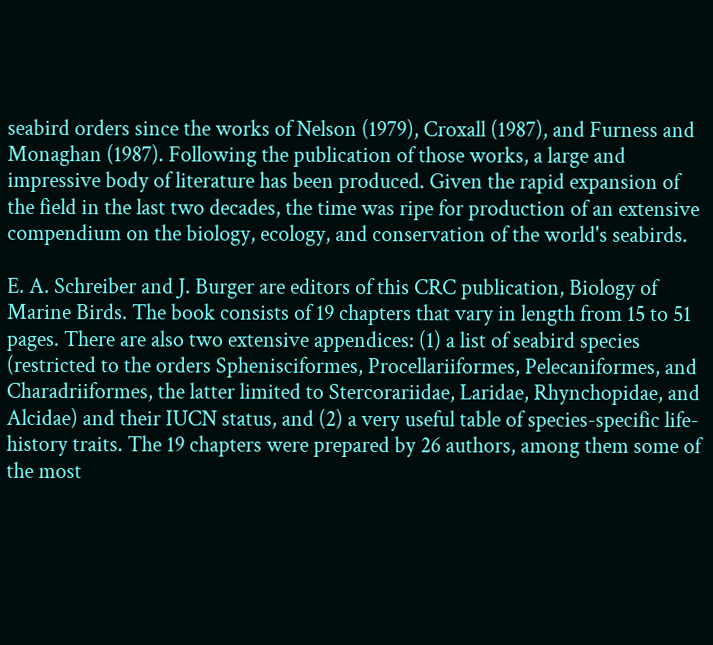seabird orders since the works of Nelson (1979), Croxall (1987), and Furness and Monaghan (1987). Following the publication of those works, a large and impressive body of literature has been produced. Given the rapid expansion of the field in the last two decades, the time was ripe for production of an extensive compendium on the biology, ecology, and conservation of the world's seabirds.

E. A. Schreiber and J. Burger are editors of this CRC publication, Biology of Marine Birds. The book consists of 19 chapters that vary in length from 15 to 51 pages. There are also two extensive appendices: (1) a list of seabird species (restricted to the orders Sphenisciformes, Procellariiformes, Pelecaniformes, and Charadriiformes, the latter limited to Stercorariidae, Laridae, Rhynchopidae, and Alcidae) and their IUCN status, and (2) a very useful table of species-specific life-history traits. The 19 chapters were prepared by 26 authors, among them some of the most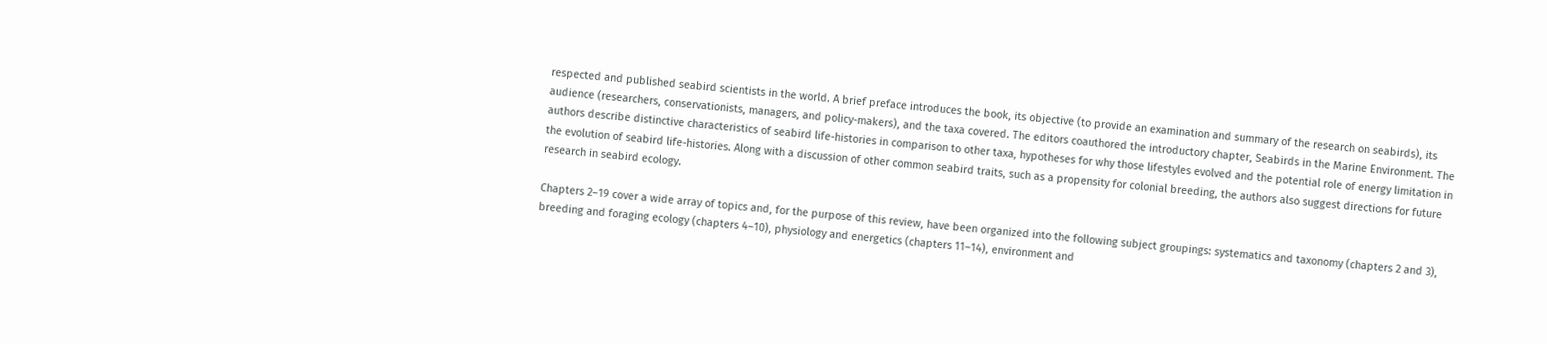respected and published seabird scientists in the world. A brief preface introduces the book, its objective (to provide an examination and summary of the research on seabirds), its audience (researchers, conservationists, managers, and policy-makers), and the taxa covered. The editors coauthored the introductory chapter, Seabirds in the Marine Environment. The authors describe distinctive characteristics of seabird life-histories in comparison to other taxa, hypotheses for why those lifestyles evolved and the potential role of energy limitation in the evolution of seabird life-histories. Along with a discussion of other common seabird traits, such as a propensity for colonial breeding, the authors also suggest directions for future research in seabird ecology.

Chapters 2–19 cover a wide array of topics and, for the purpose of this review, have been organized into the following subject groupings: systematics and taxonomy (chapters 2 and 3), breeding and foraging ecology (chapters 4–10), physiology and energetics (chapters 11–14), environment and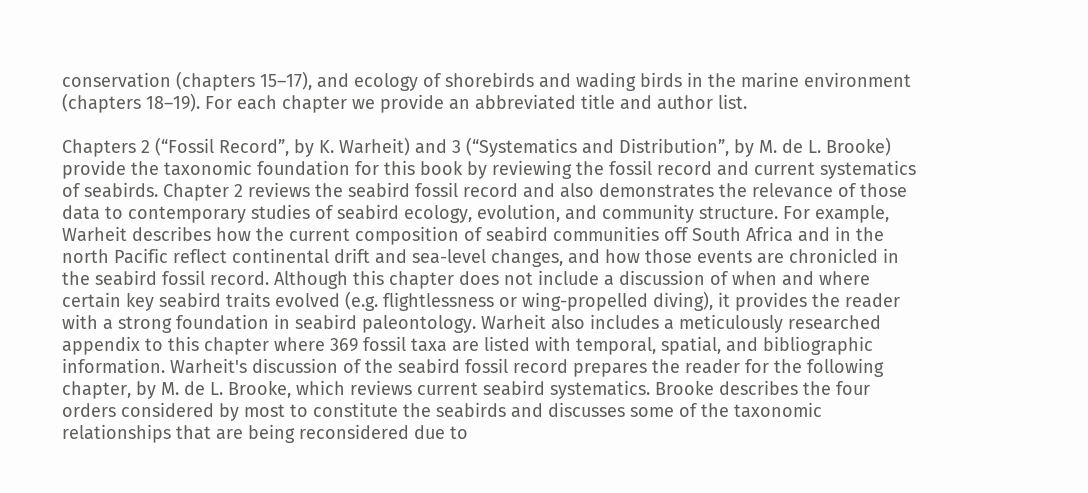conservation (chapters 15–17), and ecology of shorebirds and wading birds in the marine environment (chapters 18–19). For each chapter we provide an abbreviated title and author list.

Chapters 2 (“Fossil Record”, by K. Warheit) and 3 (“Systematics and Distribution”, by M. de L. Brooke) provide the taxonomic foundation for this book by reviewing the fossil record and current systematics of seabirds. Chapter 2 reviews the seabird fossil record and also demonstrates the relevance of those data to contemporary studies of seabird ecology, evolution, and community structure. For example, Warheit describes how the current composition of seabird communities off South Africa and in the north Pacific reflect continental drift and sea-level changes, and how those events are chronicled in the seabird fossil record. Although this chapter does not include a discussion of when and where certain key seabird traits evolved (e.g. flightlessness or wing-propelled diving), it provides the reader with a strong foundation in seabird paleontology. Warheit also includes a meticulously researched appendix to this chapter where 369 fossil taxa are listed with temporal, spatial, and bibliographic information. Warheit's discussion of the seabird fossil record prepares the reader for the following chapter, by M. de L. Brooke, which reviews current seabird systematics. Brooke describes the four orders considered by most to constitute the seabirds and discusses some of the taxonomic relationships that are being reconsidered due to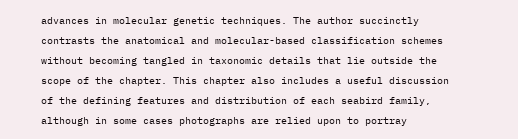advances in molecular genetic techniques. The author succinctly contrasts the anatomical and molecular-based classification schemes without becoming tangled in taxonomic details that lie outside the scope of the chapter. This chapter also includes a useful discussion of the defining features and distribution of each seabird family, although in some cases photographs are relied upon to portray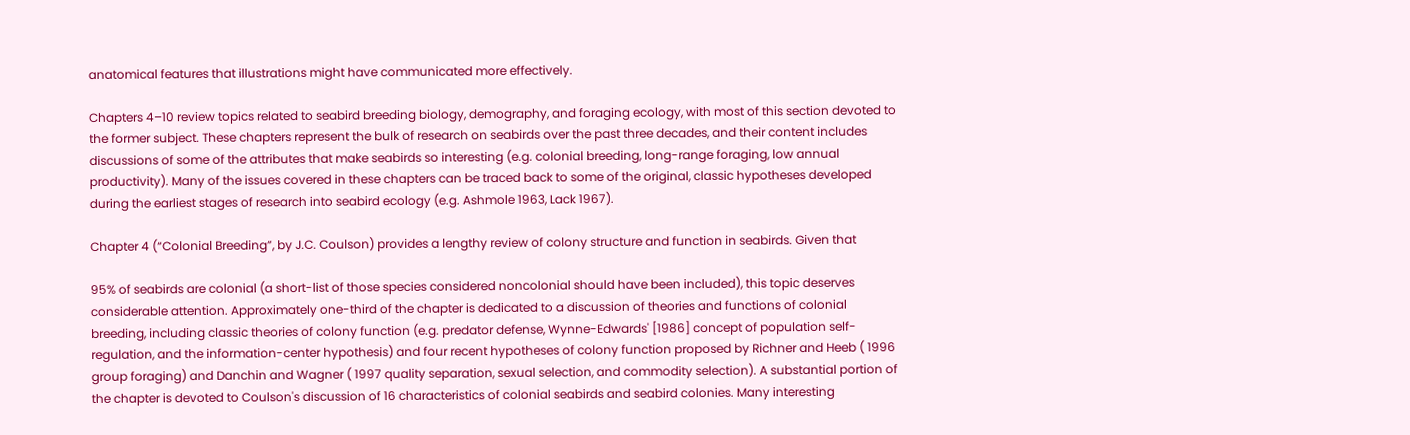anatomical features that illustrations might have communicated more effectively.

Chapters 4–10 review topics related to seabird breeding biology, demography, and foraging ecology, with most of this section devoted to the former subject. These chapters represent the bulk of research on seabirds over the past three decades, and their content includes discussions of some of the attributes that make seabirds so interesting (e.g. colonial breeding, long-range foraging, low annual productivity). Many of the issues covered in these chapters can be traced back to some of the original, classic hypotheses developed during the earliest stages of research into seabird ecology (e.g. Ashmole 1963, Lack 1967).

Chapter 4 (“Colonial Breeding”, by J.C. Coulson) provides a lengthy review of colony structure and function in seabirds. Given that

95% of seabirds are colonial (a short-list of those species considered noncolonial should have been included), this topic deserves considerable attention. Approximately one-third of the chapter is dedicated to a discussion of theories and functions of colonial breeding, including classic theories of colony function (e.g. predator defense, Wynne-Edwards' [1986] concept of population self-regulation, and the information-center hypothesis) and four recent hypotheses of colony function proposed by Richner and Heeb ( 1996 group foraging) and Danchin and Wagner ( 1997 quality separation, sexual selection, and commodity selection). A substantial portion of the chapter is devoted to Coulson's discussion of 16 characteristics of colonial seabirds and seabird colonies. Many interesting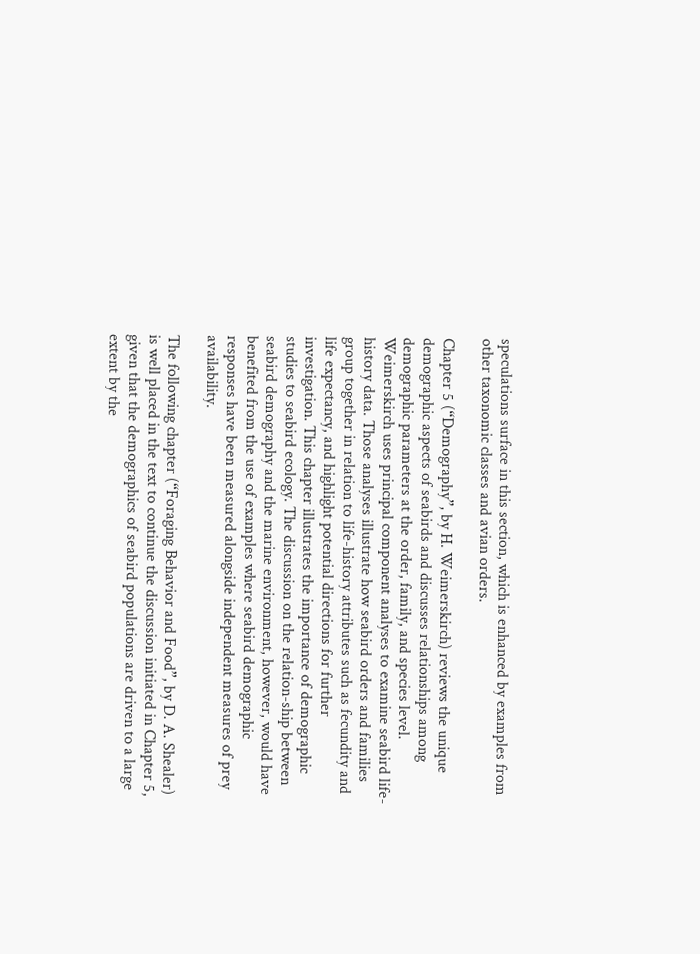speculations surface in this section, which is enhanced by examples from other taxonomic classes and avian orders.

Chapter 5 (“Demography”, by H. Weimerskirch) reviews the unique demographic aspects of seabirds and discusses relationships among demographic parameters at the order, family, and species level. Weimerskirch uses principal component analyses to examine seabird life-history data. Those analyses illustrate how seabird orders and families group together in relation to life-history attributes such as fecundity and life expectancy, and highlight potential directions for further investigation. This chapter illustrates the importance of demographic studies to seabird ecology. The discussion on the relation-ship between seabird demography and the marine environment, however, would have benefited from the use of examples where seabird demographic responses have been measured alongside independent measures of prey availability.

The following chapter (“Foraging Behavior and Food”, by D. A. Shealer) is well placed in the text to continue the discussion initiated in Chapter 5, given that the demographics of seabird populations are driven to a large extent by the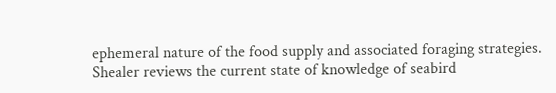ephemeral nature of the food supply and associated foraging strategies. Shealer reviews the current state of knowledge of seabird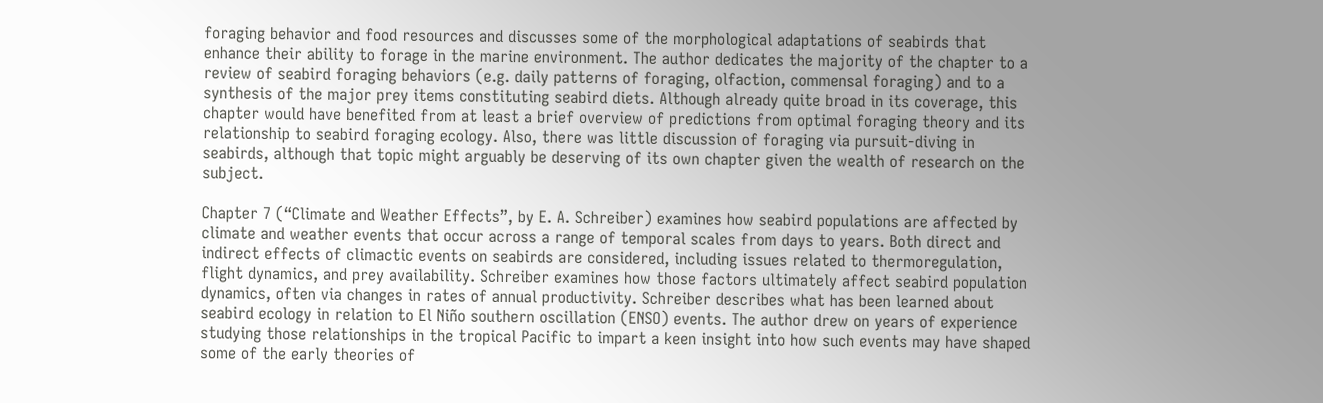foraging behavior and food resources and discusses some of the morphological adaptations of seabirds that enhance their ability to forage in the marine environment. The author dedicates the majority of the chapter to a review of seabird foraging behaviors (e.g. daily patterns of foraging, olfaction, commensal foraging) and to a synthesis of the major prey items constituting seabird diets. Although already quite broad in its coverage, this chapter would have benefited from at least a brief overview of predictions from optimal foraging theory and its relationship to seabird foraging ecology. Also, there was little discussion of foraging via pursuit-diving in seabirds, although that topic might arguably be deserving of its own chapter given the wealth of research on the subject.

Chapter 7 (“Climate and Weather Effects”, by E. A. Schreiber) examines how seabird populations are affected by climate and weather events that occur across a range of temporal scales from days to years. Both direct and indirect effects of climactic events on seabirds are considered, including issues related to thermoregulation, flight dynamics, and prey availability. Schreiber examines how those factors ultimately affect seabird population dynamics, often via changes in rates of annual productivity. Schreiber describes what has been learned about seabird ecology in relation to El Niño southern oscillation (ENSO) events. The author drew on years of experience studying those relationships in the tropical Pacific to impart a keen insight into how such events may have shaped some of the early theories of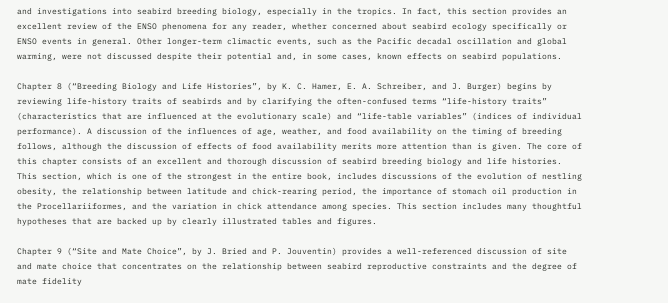and investigations into seabird breeding biology, especially in the tropics. In fact, this section provides an excellent review of the ENSO phenomena for any reader, whether concerned about seabird ecology specifically or ENSO events in general. Other longer-term climactic events, such as the Pacific decadal oscillation and global warming, were not discussed despite their potential and, in some cases, known effects on seabird populations.

Chapter 8 (“Breeding Biology and Life Histories”, by K. C. Hamer, E. A. Schreiber, and J. Burger) begins by reviewing life-history traits of seabirds and by clarifying the often-confused terms “life-history traits” (characteristics that are influenced at the evolutionary scale) and “life-table variables” (indices of individual performance). A discussion of the influences of age, weather, and food availability on the timing of breeding follows, although the discussion of effects of food availability merits more attention than is given. The core of this chapter consists of an excellent and thorough discussion of seabird breeding biology and life histories. This section, which is one of the strongest in the entire book, includes discussions of the evolution of nestling obesity, the relationship between latitude and chick-rearing period, the importance of stomach oil production in the Procellariiformes, and the variation in chick attendance among species. This section includes many thoughtful hypotheses that are backed up by clearly illustrated tables and figures.

Chapter 9 (“Site and Mate Choice”, by J. Bried and P. Jouventin) provides a well-referenced discussion of site and mate choice that concentrates on the relationship between seabird reproductive constraints and the degree of mate fidelity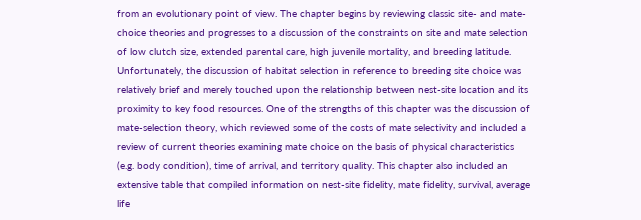from an evolutionary point of view. The chapter begins by reviewing classic site- and mate-choice theories and progresses to a discussion of the constraints on site and mate selection of low clutch size, extended parental care, high juvenile mortality, and breeding latitude. Unfortunately, the discussion of habitat selection in reference to breeding site choice was relatively brief and merely touched upon the relationship between nest-site location and its proximity to key food resources. One of the strengths of this chapter was the discussion of mate-selection theory, which reviewed some of the costs of mate selectivity and included a review of current theories examining mate choice on the basis of physical characteristics (e.g. body condition), time of arrival, and territory quality. This chapter also included an extensive table that compiled information on nest-site fidelity, mate fidelity, survival, average life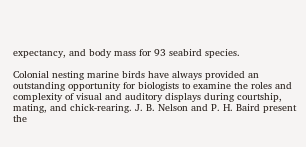expectancy, and body mass for 93 seabird species.

Colonial nesting marine birds have always provided an outstanding opportunity for biologists to examine the roles and complexity of visual and auditory displays during courtship, mating, and chick-rearing. J. B. Nelson and P. H. Baird present the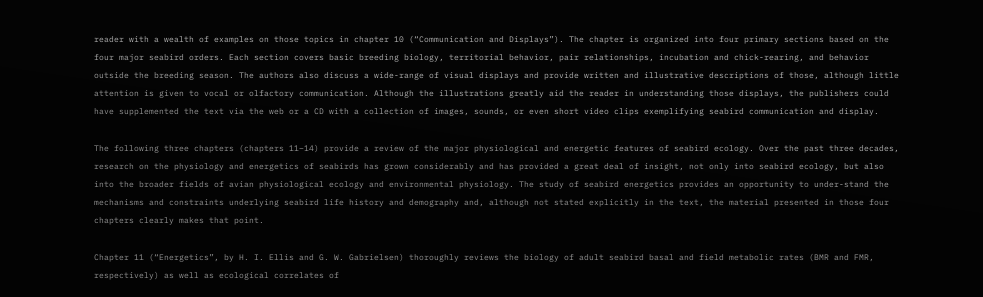reader with a wealth of examples on those topics in chapter 10 (“Communication and Displays”). The chapter is organized into four primary sections based on the four major seabird orders. Each section covers basic breeding biology, territorial behavior, pair relationships, incubation and chick-rearing, and behavior outside the breeding season. The authors also discuss a wide-range of visual displays and provide written and illustrative descriptions of those, although little attention is given to vocal or olfactory communication. Although the illustrations greatly aid the reader in understanding those displays, the publishers could have supplemented the text via the web or a CD with a collection of images, sounds, or even short video clips exemplifying seabird communication and display.

The following three chapters (chapters 11–14) provide a review of the major physiological and energetic features of seabird ecology. Over the past three decades, research on the physiology and energetics of seabirds has grown considerably and has provided a great deal of insight, not only into seabird ecology, but also into the broader fields of avian physiological ecology and environmental physiology. The study of seabird energetics provides an opportunity to under-stand the mechanisms and constraints underlying seabird life history and demography and, although not stated explicitly in the text, the material presented in those four chapters clearly makes that point.

Chapter 11 (“Energetics”, by H. I. Ellis and G. W. Gabrielsen) thoroughly reviews the biology of adult seabird basal and field metabolic rates (BMR and FMR, respectively) as well as ecological correlates of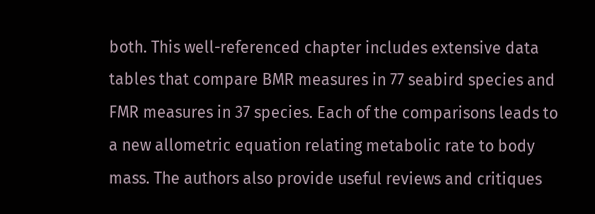both. This well-referenced chapter includes extensive data tables that compare BMR measures in 77 seabird species and FMR measures in 37 species. Each of the comparisons leads to a new allometric equation relating metabolic rate to body mass. The authors also provide useful reviews and critiques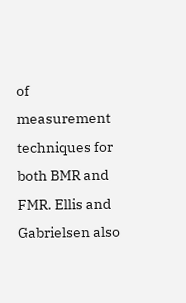of measurement techniques for both BMR and FMR. Ellis and Gabrielsen also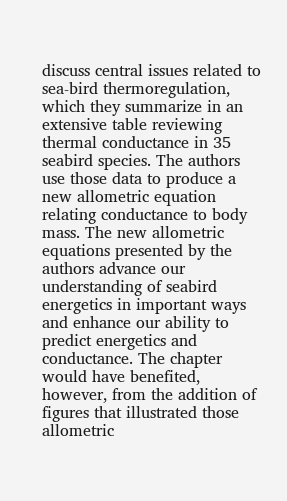discuss central issues related to sea-bird thermoregulation, which they summarize in an extensive table reviewing thermal conductance in 35 seabird species. The authors use those data to produce a new allometric equation relating conductance to body mass. The new allometric equations presented by the authors advance our understanding of seabird energetics in important ways and enhance our ability to predict energetics and conductance. The chapter would have benefited, however, from the addition of figures that illustrated those allometric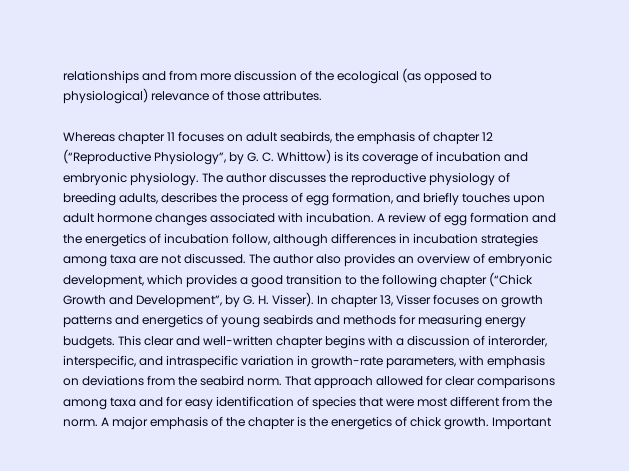relationships and from more discussion of the ecological (as opposed to physiological) relevance of those attributes.

Whereas chapter 11 focuses on adult seabirds, the emphasis of chapter 12 (“Reproductive Physiology”, by G. C. Whittow) is its coverage of incubation and embryonic physiology. The author discusses the reproductive physiology of breeding adults, describes the process of egg formation, and briefly touches upon adult hormone changes associated with incubation. A review of egg formation and the energetics of incubation follow, although differences in incubation strategies among taxa are not discussed. The author also provides an overview of embryonic development, which provides a good transition to the following chapter (“Chick Growth and Development”, by G. H. Visser). In chapter 13, Visser focuses on growth patterns and energetics of young seabirds and methods for measuring energy budgets. This clear and well-written chapter begins with a discussion of interorder, interspecific, and intraspecific variation in growth-rate parameters, with emphasis on deviations from the seabird norm. That approach allowed for clear comparisons among taxa and for easy identification of species that were most different from the norm. A major emphasis of the chapter is the energetics of chick growth. Important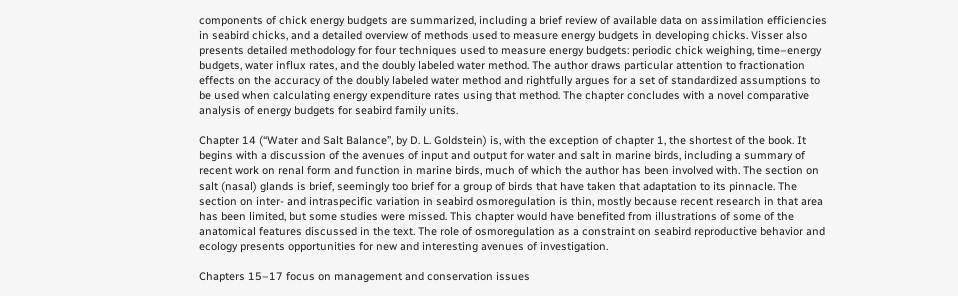components of chick energy budgets are summarized, including a brief review of available data on assimilation efficiencies in seabird chicks, and a detailed overview of methods used to measure energy budgets in developing chicks. Visser also presents detailed methodology for four techniques used to measure energy budgets: periodic chick weighing, time–energy budgets, water influx rates, and the doubly labeled water method. The author draws particular attention to fractionation effects on the accuracy of the doubly labeled water method and rightfully argues for a set of standardized assumptions to be used when calculating energy expenditure rates using that method. The chapter concludes with a novel comparative analysis of energy budgets for seabird family units.

Chapter 14 (“Water and Salt Balance”, by D. L. Goldstein) is, with the exception of chapter 1, the shortest of the book. It begins with a discussion of the avenues of input and output for water and salt in marine birds, including a summary of recent work on renal form and function in marine birds, much of which the author has been involved with. The section on salt (nasal) glands is brief, seemingly too brief for a group of birds that have taken that adaptation to its pinnacle. The section on inter- and intraspecific variation in seabird osmoregulation is thin, mostly because recent research in that area has been limited, but some studies were missed. This chapter would have benefited from illustrations of some of the anatomical features discussed in the text. The role of osmoregulation as a constraint on seabird reproductive behavior and ecology presents opportunities for new and interesting avenues of investigation.

Chapters 15–17 focus on management and conservation issues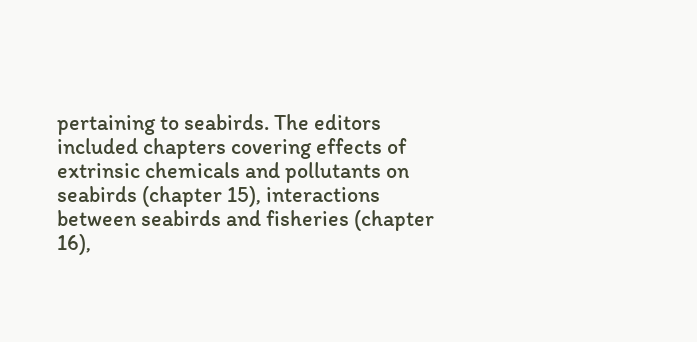pertaining to seabirds. The editors included chapters covering effects of extrinsic chemicals and pollutants on seabirds (chapter 15), interactions between seabirds and fisheries (chapter 16),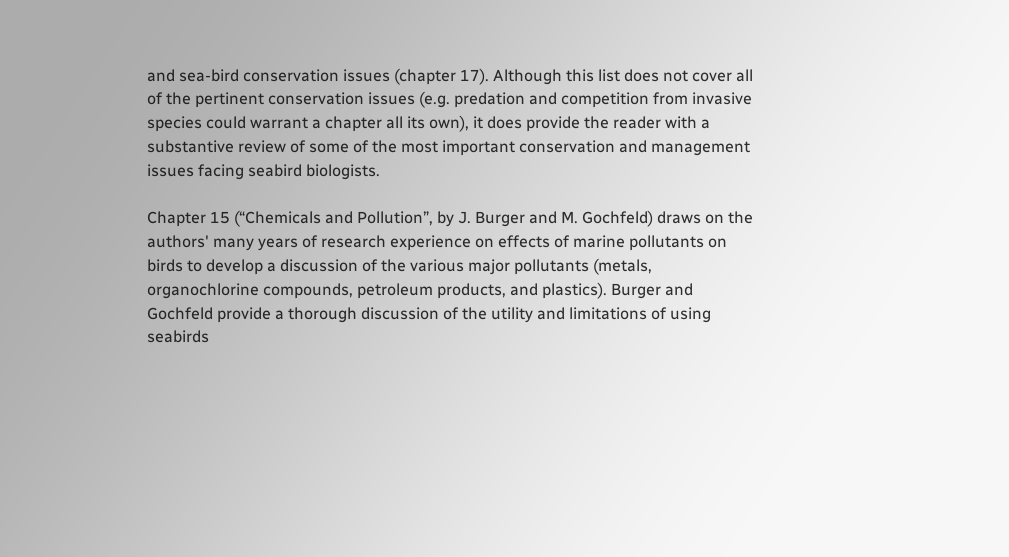and sea-bird conservation issues (chapter 17). Although this list does not cover all of the pertinent conservation issues (e.g. predation and competition from invasive species could warrant a chapter all its own), it does provide the reader with a substantive review of some of the most important conservation and management issues facing seabird biologists.

Chapter 15 (“Chemicals and Pollution”, by J. Burger and M. Gochfeld) draws on the authors' many years of research experience on effects of marine pollutants on birds to develop a discussion of the various major pollutants (metals, organochlorine compounds, petroleum products, and plastics). Burger and Gochfeld provide a thorough discussion of the utility and limitations of using seabirds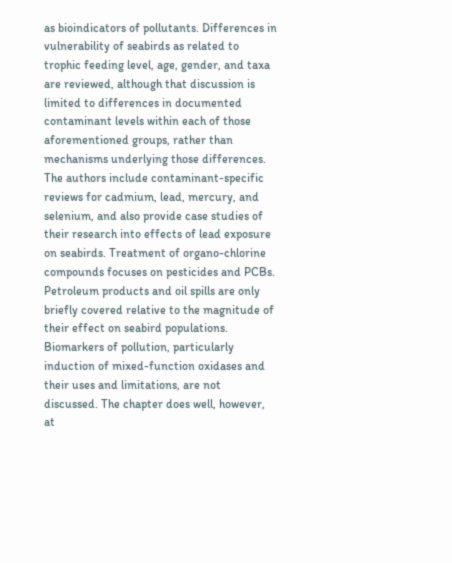as bioindicators of pollutants. Differences in vulnerability of seabirds as related to trophic feeding level, age, gender, and taxa are reviewed, although that discussion is limited to differences in documented contaminant levels within each of those aforementioned groups, rather than mechanisms underlying those differences. The authors include contaminant-specific reviews for cadmium, lead, mercury, and selenium, and also provide case studies of their research into effects of lead exposure on seabirds. Treatment of organo-chlorine compounds focuses on pesticides and PCBs. Petroleum products and oil spills are only briefly covered relative to the magnitude of their effect on seabird populations. Biomarkers of pollution, particularly induction of mixed-function oxidases and their uses and limitations, are not discussed. The chapter does well, however, at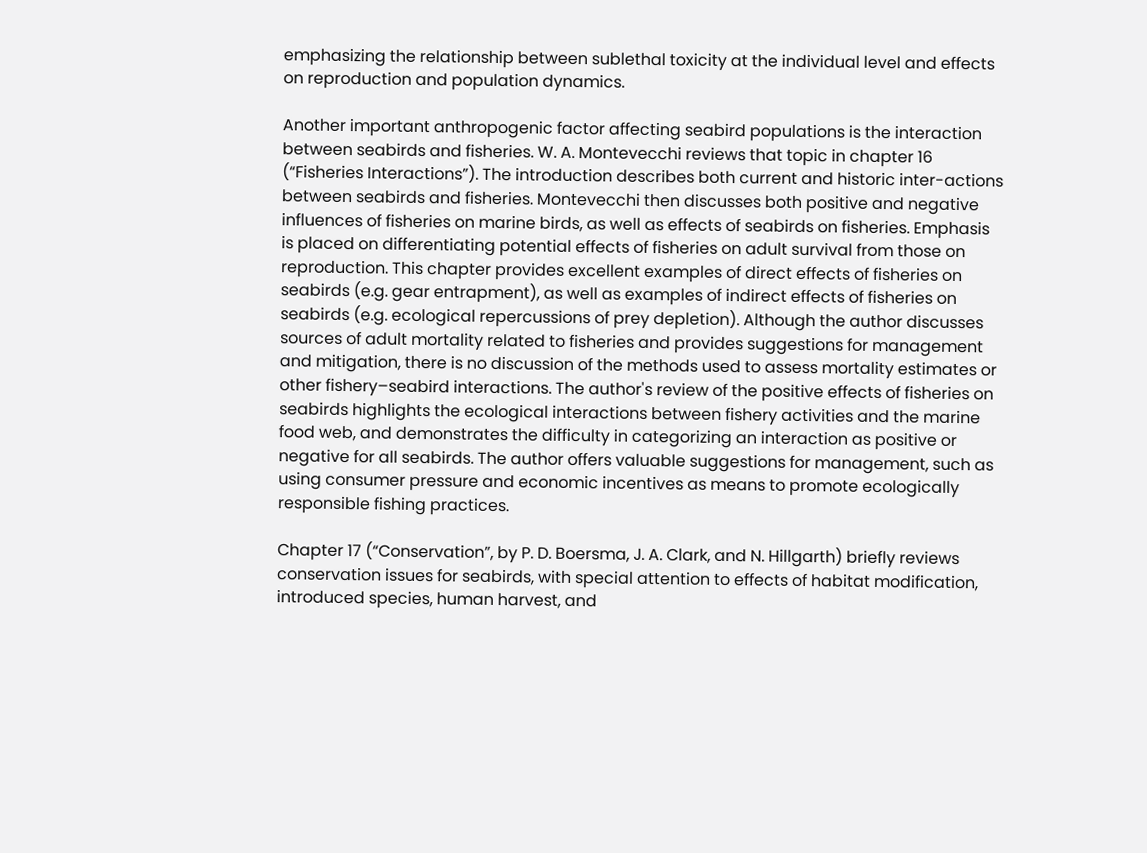emphasizing the relationship between sublethal toxicity at the individual level and effects on reproduction and population dynamics.

Another important anthropogenic factor affecting seabird populations is the interaction between seabirds and fisheries. W. A. Montevecchi reviews that topic in chapter 16 (“Fisheries Interactions”). The introduction describes both current and historic inter-actions between seabirds and fisheries. Montevecchi then discusses both positive and negative influences of fisheries on marine birds, as well as effects of seabirds on fisheries. Emphasis is placed on differentiating potential effects of fisheries on adult survival from those on reproduction. This chapter provides excellent examples of direct effects of fisheries on seabirds (e.g. gear entrapment), as well as examples of indirect effects of fisheries on seabirds (e.g. ecological repercussions of prey depletion). Although the author discusses sources of adult mortality related to fisheries and provides suggestions for management and mitigation, there is no discussion of the methods used to assess mortality estimates or other fishery–seabird interactions. The author's review of the positive effects of fisheries on seabirds highlights the ecological interactions between fishery activities and the marine food web, and demonstrates the difficulty in categorizing an interaction as positive or negative for all seabirds. The author offers valuable suggestions for management, such as using consumer pressure and economic incentives as means to promote ecologically responsible fishing practices.

Chapter 17 (“Conservation”, by P. D. Boersma, J. A. Clark, and N. Hillgarth) briefly reviews conservation issues for seabirds, with special attention to effects of habitat modification, introduced species, human harvest, and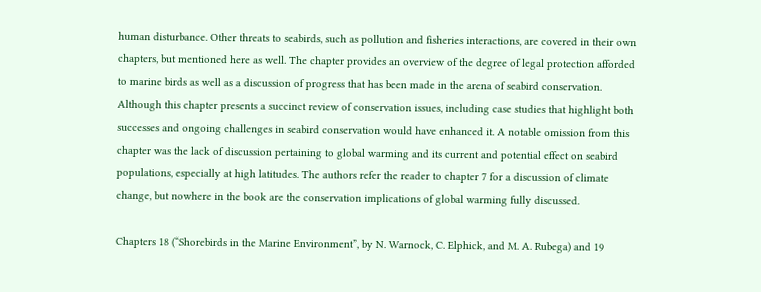human disturbance. Other threats to seabirds, such as pollution and fisheries interactions, are covered in their own chapters, but mentioned here as well. The chapter provides an overview of the degree of legal protection afforded to marine birds as well as a discussion of progress that has been made in the arena of seabird conservation. Although this chapter presents a succinct review of conservation issues, including case studies that highlight both successes and ongoing challenges in seabird conservation would have enhanced it. A notable omission from this chapter was the lack of discussion pertaining to global warming and its current and potential effect on seabird populations, especially at high latitudes. The authors refer the reader to chapter 7 for a discussion of climate change, but nowhere in the book are the conservation implications of global warming fully discussed.

Chapters 18 (“Shorebirds in the Marine Environment”, by N. Warnock, C. Elphick, and M. A. Rubega) and 19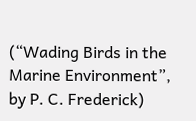(“Wading Birds in the Marine Environment”, by P. C. Frederick)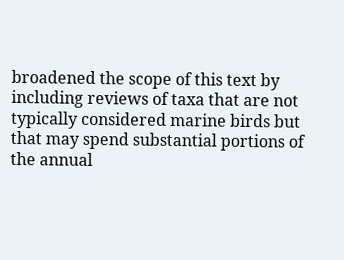broadened the scope of this text by including reviews of taxa that are not typically considered marine birds but that may spend substantial portions of the annual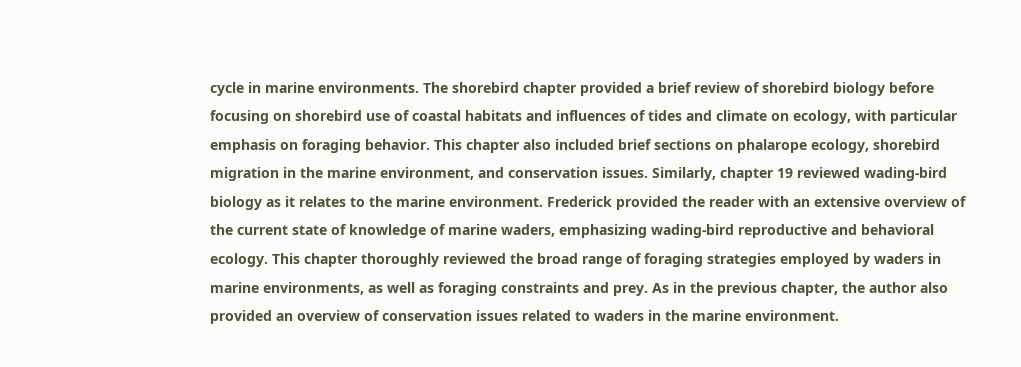cycle in marine environments. The shorebird chapter provided a brief review of shorebird biology before focusing on shorebird use of coastal habitats and influences of tides and climate on ecology, with particular emphasis on foraging behavior. This chapter also included brief sections on phalarope ecology, shorebird migration in the marine environment, and conservation issues. Similarly, chapter 19 reviewed wading-bird biology as it relates to the marine environment. Frederick provided the reader with an extensive overview of the current state of knowledge of marine waders, emphasizing wading-bird reproductive and behavioral ecology. This chapter thoroughly reviewed the broad range of foraging strategies employed by waders in marine environments, as well as foraging constraints and prey. As in the previous chapter, the author also provided an overview of conservation issues related to waders in the marine environment.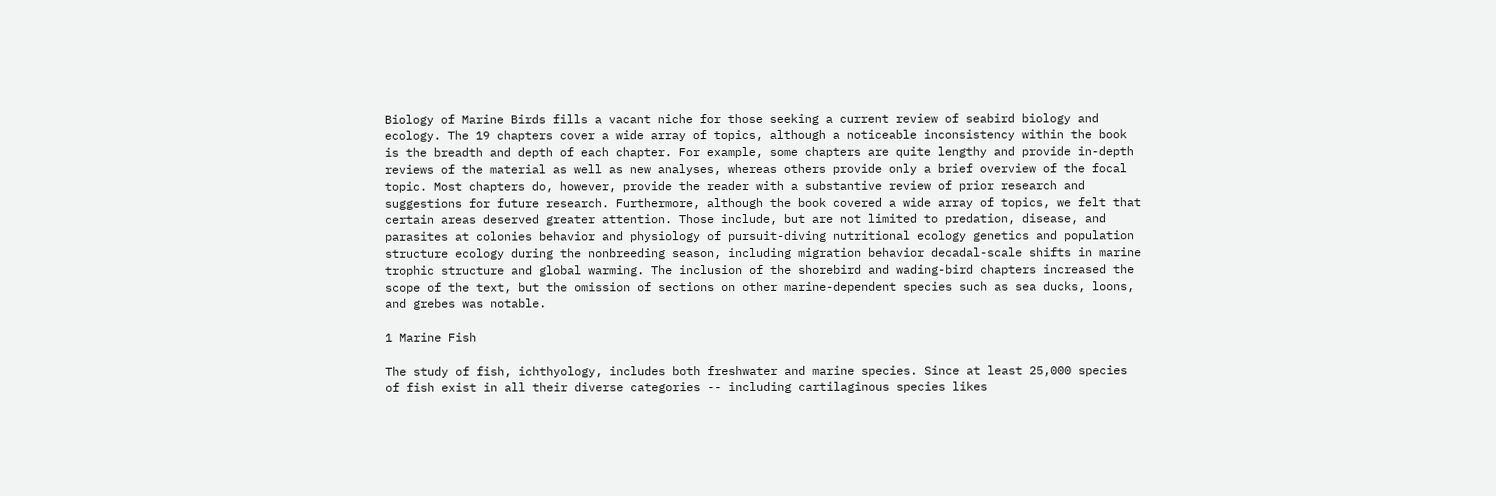Biology of Marine Birds fills a vacant niche for those seeking a current review of seabird biology and ecology. The 19 chapters cover a wide array of topics, although a noticeable inconsistency within the book is the breadth and depth of each chapter. For example, some chapters are quite lengthy and provide in-depth reviews of the material as well as new analyses, whereas others provide only a brief overview of the focal topic. Most chapters do, however, provide the reader with a substantive review of prior research and suggestions for future research. Furthermore, although the book covered a wide array of topics, we felt that certain areas deserved greater attention. Those include, but are not limited to predation, disease, and parasites at colonies behavior and physiology of pursuit-diving nutritional ecology genetics and population structure ecology during the nonbreeding season, including migration behavior decadal-scale shifts in marine trophic structure and global warming. The inclusion of the shorebird and wading-bird chapters increased the scope of the text, but the omission of sections on other marine-dependent species such as sea ducks, loons, and grebes was notable.

1 Marine Fish

The study of fish, ichthyology, includes both freshwater and marine species. Since at least 25,000 species of fish exist in all their diverse categories -- including cartilaginous species likes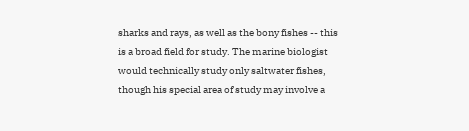sharks and rays, as well as the bony fishes -- this is a broad field for study. The marine biologist would technically study only saltwater fishes, though his special area of study may involve a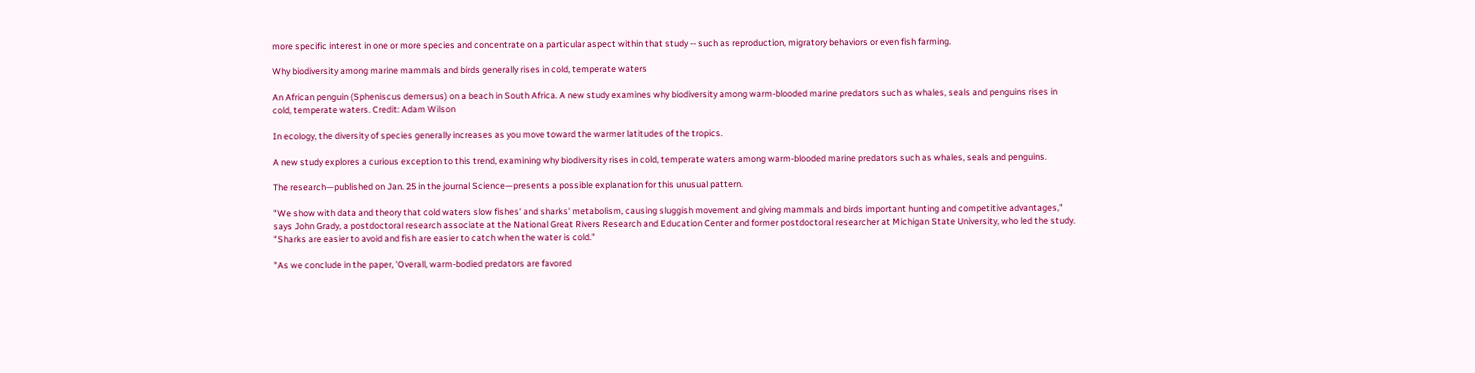more specific interest in one or more species and concentrate on a particular aspect within that study -- such as reproduction, migratory behaviors or even fish farming.

Why biodiversity among marine mammals and birds generally rises in cold, temperate waters

An African penguin (Spheniscus demersus) on a beach in South Africa. A new study examines why biodiversity among warm-blooded marine predators such as whales, seals and penguins rises in cold, temperate waters. Credit: Adam Wilson

In ecology, the diversity of species generally increases as you move toward the warmer latitudes of the tropics.

A new study explores a curious exception to this trend, examining why biodiversity rises in cold, temperate waters among warm-blooded marine predators such as whales, seals and penguins.

The research—published on Jan. 25 in the journal Science—presents a possible explanation for this unusual pattern.

"We show with data and theory that cold waters slow fishes' and sharks' metabolism, causing sluggish movement and giving mammals and birds important hunting and competitive advantages," says John Grady, a postdoctoral research associate at the National Great Rivers Research and Education Center and former postdoctoral researcher at Michigan State University, who led the study. "Sharks are easier to avoid and fish are easier to catch when the water is cold."

"As we conclude in the paper, 'Overall, warm-bodied predators are favored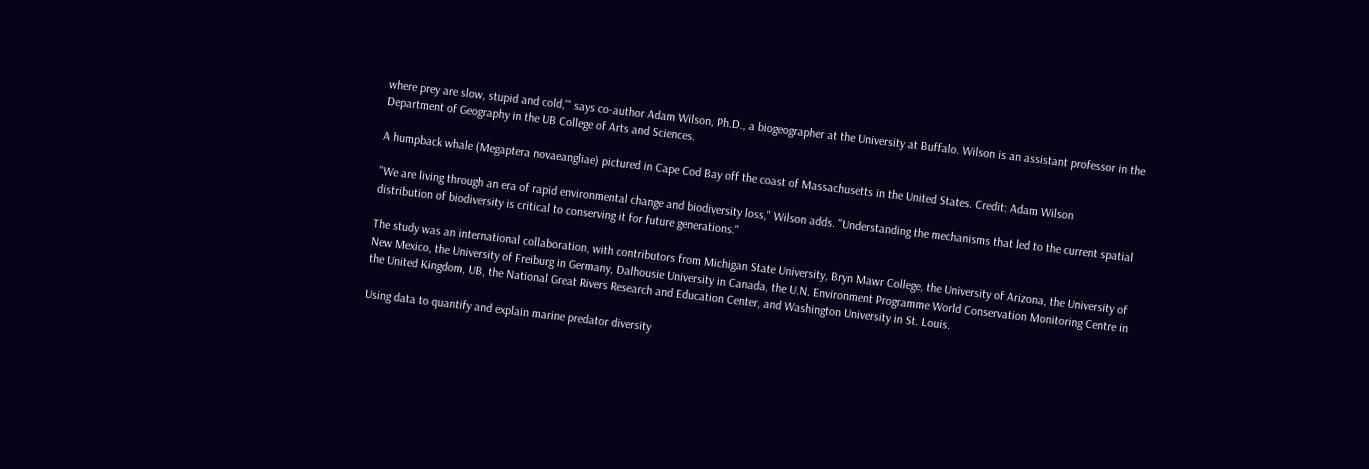where prey are slow, stupid and cold,'" says co-author Adam Wilson, Ph.D., a biogeographer at the University at Buffalo. Wilson is an assistant professor in the Department of Geography in the UB College of Arts and Sciences.

A humpback whale (Megaptera novaeangliae) pictured in Cape Cod Bay off the coast of Massachusetts in the United States. Credit: Adam Wilson

"We are living through an era of rapid environmental change and biodiversity loss," Wilson adds. "Understanding the mechanisms that led to the current spatial distribution of biodiversity is critical to conserving it for future generations."

The study was an international collaboration, with contributors from Michigan State University, Bryn Mawr College, the University of Arizona, the University of New Mexico, the University of Freiburg in Germany, Dalhousie University in Canada, the U.N. Environment Programme World Conservation Monitoring Centre in the United Kingdom, UB, the National Great Rivers Research and Education Center, and Washington University in St. Louis.

Using data to quantify and explain marine predator diversity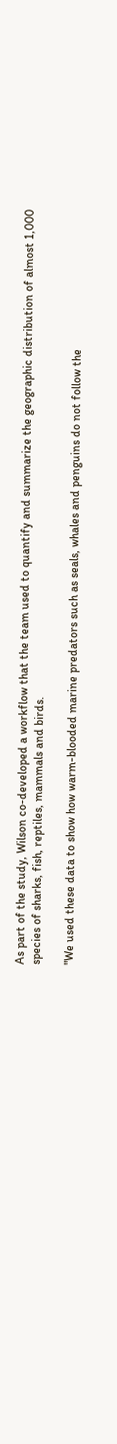As part of the study, Wilson co-developed a workflow that the team used to quantify and summarize the geographic distribution of almost 1,000 species of sharks, fish, reptiles, mammals and birds.

"We used these data to show how warm-blooded marine predators such as seals, whales and penguins do not follow the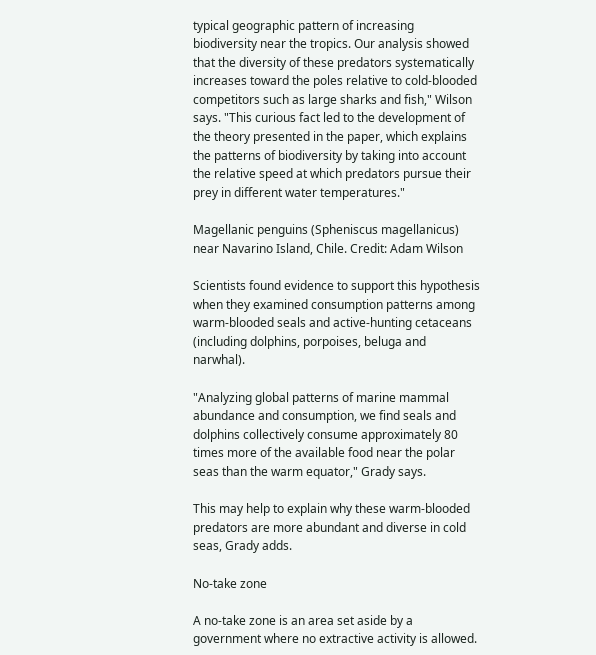typical geographic pattern of increasing biodiversity near the tropics. Our analysis showed that the diversity of these predators systematically increases toward the poles relative to cold-blooded competitors such as large sharks and fish," Wilson says. "This curious fact led to the development of the theory presented in the paper, which explains the patterns of biodiversity by taking into account the relative speed at which predators pursue their prey in different water temperatures."

Magellanic penguins (Spheniscus magellanicus) near Navarino Island, Chile. Credit: Adam Wilson

Scientists found evidence to support this hypothesis when they examined consumption patterns among warm-blooded seals and active-hunting cetaceans (including dolphins, porpoises, beluga and narwhal).

"Analyzing global patterns of marine mammal abundance and consumption, we find seals and dolphins collectively consume approximately 80 times more of the available food near the polar seas than the warm equator," Grady says.

This may help to explain why these warm-blooded predators are more abundant and diverse in cold seas, Grady adds.

No-take zone

A no-take zone is an area set aside by a government where no extractive activity is allowed.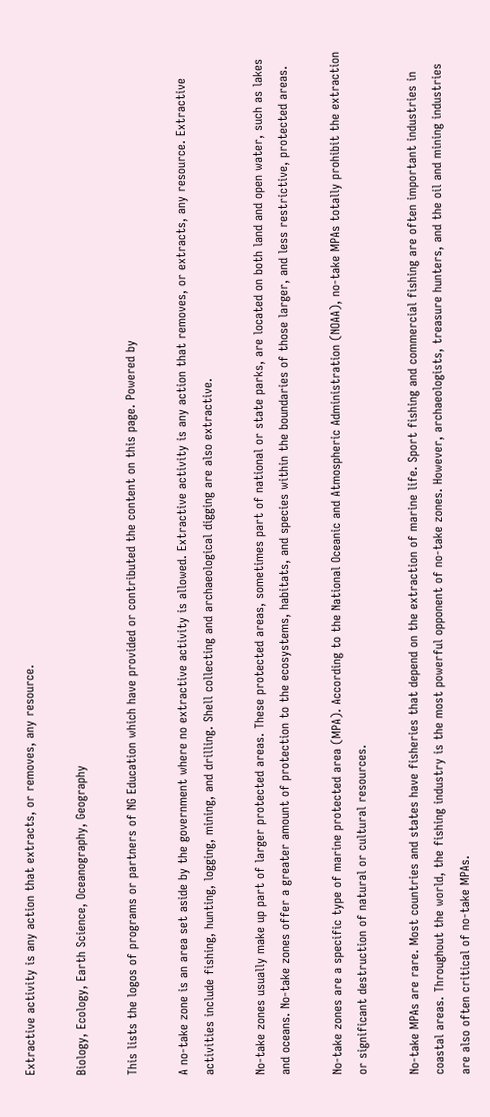Extractive activity is any action that extracts, or removes, any resource.

Biology, Ecology, Earth Science, Oceanography, Geography

This lists the logos of programs or partners of NG Education which have provided or contributed the content on this page. Powered by

A no-take zone is an area set aside by the government where no extractive activity is allowed. Extractive activity is any action that removes, or extracts, any resource. Extractive activities include fishing, hunting, logging, mining, and drilling. Shell collecting and archaeological digging are also extractive.

No-take zones usually make up part of larger protected areas. These protected areas, sometimes part of national or state parks, are located on both land and open water, such as lakes and oceans. No-take zones offer a greater amount of protection to the ecosystems, habitats, and species within the boundaries of those larger, and less restrictive, protected areas.

No-take zones are a specific type of marine protected area (MPA). According to the National Oceanic and Atmospheric Administration (NOAA), no-take MPAs totally prohibit the extraction or significant destruction of natural or cultural resources.

No-take MPAs are rare. Most countries and states have fisheries that depend on the extraction of marine life. Sport fishing and commercial fishing are often important industries in coastal areas. Throughout the world, the fishing industry is the most powerful opponent of no-take zones. However, archaeologists, treasure hunters, and the oil and mining industries are also often critical of no-take MPAs.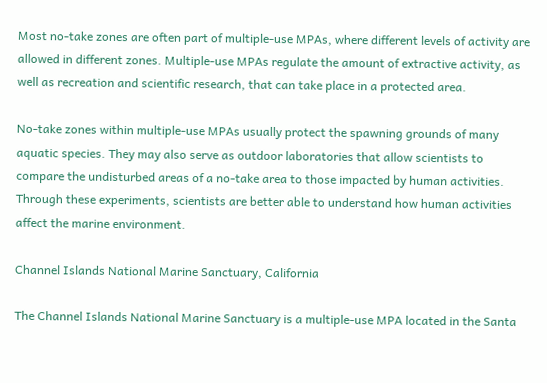Most no-take zones are often part of multiple-use MPAs, where different levels of activity are allowed in different zones. Multiple-use MPAs regulate the amount of extractive activity, as well as recreation and scientific research, that can take place in a protected area.

No-take zones within multiple-use MPAs usually protect the spawning grounds of many aquatic species. They may also serve as outdoor laboratories that allow scientists to compare the undisturbed areas of a no-take area to those impacted by human activities. Through these experiments, scientists are better able to understand how human activities affect the marine environment.

Channel Islands National Marine Sanctuary, California

The Channel Islands National Marine Sanctuary is a multiple-use MPA located in the Santa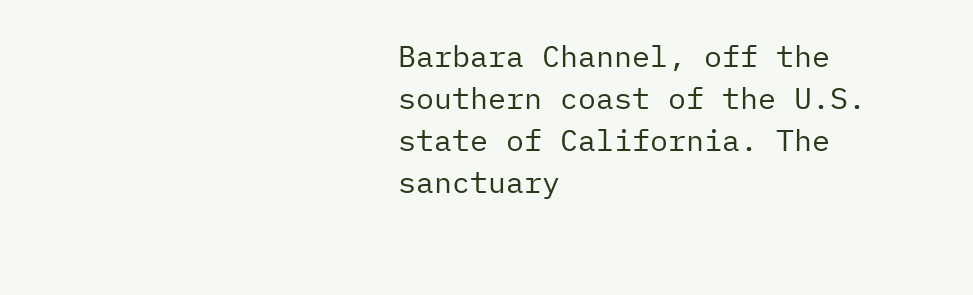Barbara Channel, off the southern coast of the U.S. state of California. The sanctuary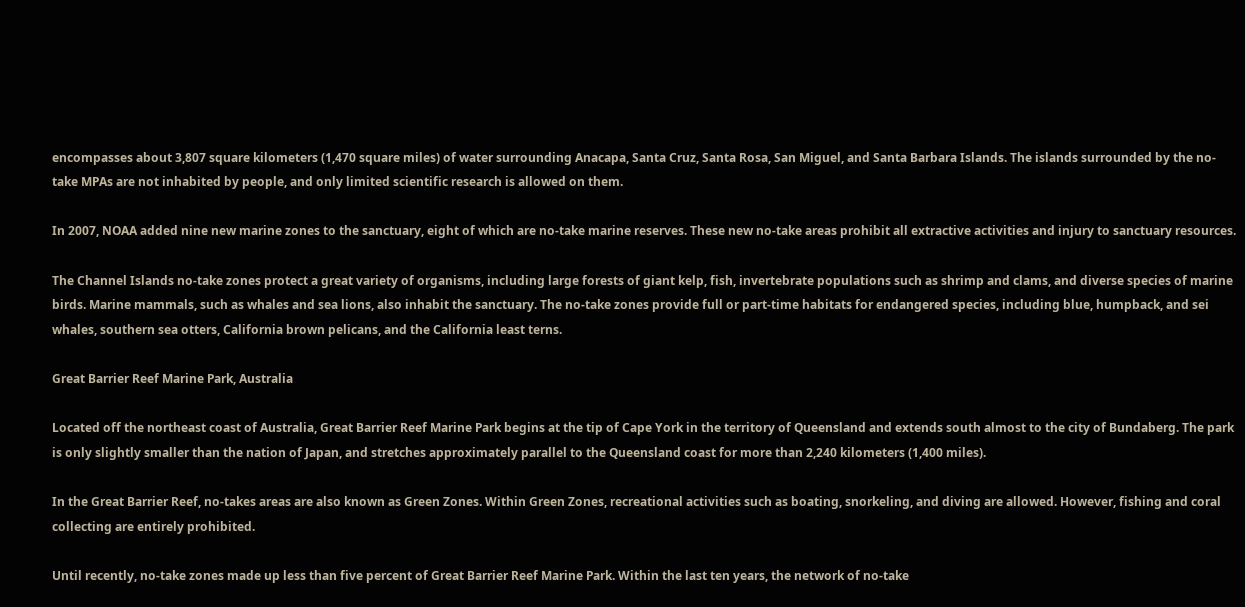encompasses about 3,807 square kilometers (1,470 square miles) of water surrounding Anacapa, Santa Cruz, Santa Rosa, San Miguel, and Santa Barbara Islands. The islands surrounded by the no-take MPAs are not inhabited by people, and only limited scientific research is allowed on them.

In 2007, NOAA added nine new marine zones to the sanctuary, eight of which are no-take marine reserves. These new no-take areas prohibit all extractive activities and injury to sanctuary resources.

The Channel Islands no-take zones protect a great variety of organisms, including large forests of giant kelp, fish, invertebrate populations such as shrimp and clams, and diverse species of marine birds. Marine mammals, such as whales and sea lions, also inhabit the sanctuary. The no-take zones provide full or part-time habitats for endangered species, including blue, humpback, and sei whales, southern sea otters, California brown pelicans, and the California least terns.

Great Barrier Reef Marine Park, Australia

Located off the northeast coast of Australia, Great Barrier Reef Marine Park begins at the tip of Cape York in the territory of Queensland and extends south almost to the city of Bundaberg. The park is only slightly smaller than the nation of Japan, and stretches approximately parallel to the Queensland coast for more than 2,240 kilometers (1,400 miles).

In the Great Barrier Reef, no-takes areas are also known as Green Zones. Within Green Zones, recreational activities such as boating, snorkeling, and diving are allowed. However, fishing and coral collecting are entirely prohibited.

Until recently, no-take zones made up less than five percent of Great Barrier Reef Marine Park. Within the last ten years, the network of no-take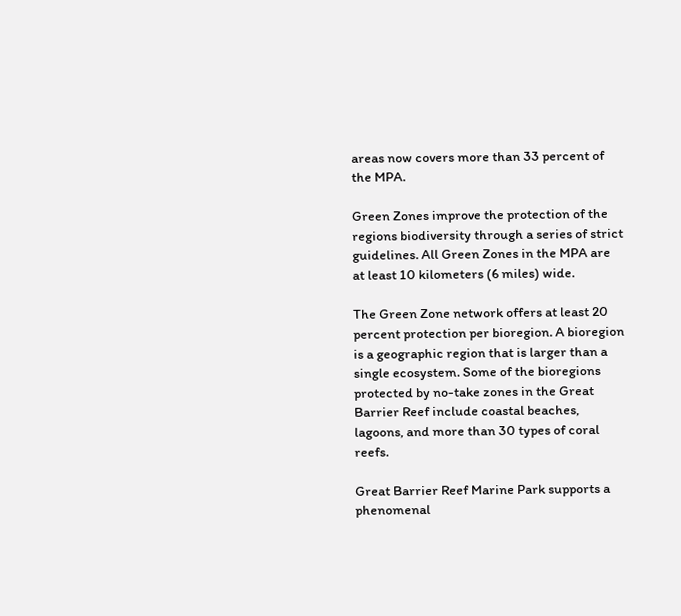areas now covers more than 33 percent of the MPA.

Green Zones improve the protection of the regions biodiversity through a series of strict guidelines. All Green Zones in the MPA are at least 10 kilometers (6 miles) wide.

The Green Zone network offers at least 20 percent protection per bioregion. A bioregion is a geographic region that is larger than a single ecosystem. Some of the bioregions protected by no-take zones in the Great Barrier Reef include coastal beaches, lagoons, and more than 30 types of coral reefs.

Great Barrier Reef Marine Park supports a phenomenal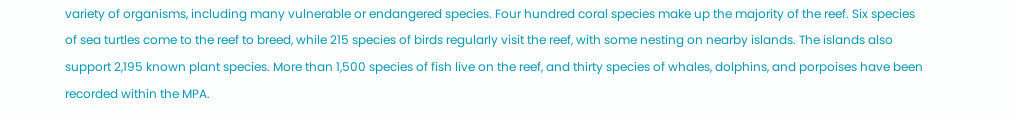variety of organisms, including many vulnerable or endangered species. Four hundred coral species make up the majority of the reef. Six species of sea turtles come to the reef to breed, while 215 species of birds regularly visit the reef, with some nesting on nearby islands. The islands also support 2,195 known plant species. More than 1,500 species of fish live on the reef, and thirty species of whales, dolphins, and porpoises have been recorded within the MPA.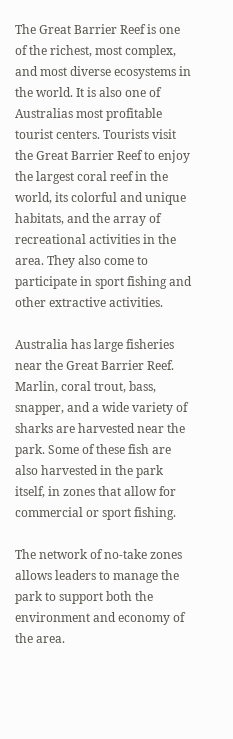The Great Barrier Reef is one of the richest, most complex, and most diverse ecosystems in the world. It is also one of Australias most profitable tourist centers. Tourists visit the Great Barrier Reef to enjoy the largest coral reef in the world, its colorful and unique habitats, and the array of recreational activities in the area. They also come to participate in sport fishing and other extractive activities.

Australia has large fisheries near the Great Barrier Reef. Marlin, coral trout, bass, snapper, and a wide variety of sharks are harvested near the park. Some of these fish are also harvested in the park itself, in zones that allow for commercial or sport fishing.

The network of no-take zones allows leaders to manage the park to support both the environment and economy of the area.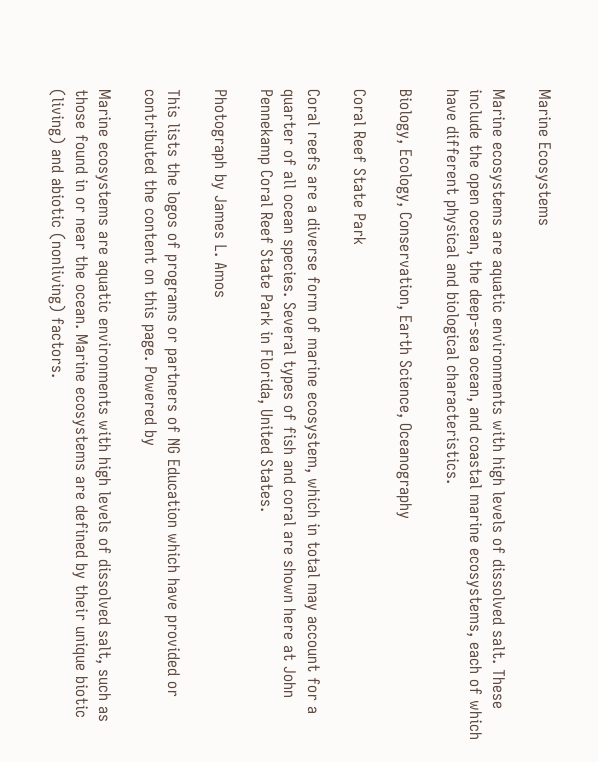Marine Ecosystems

Marine ecosystems are aquatic environments with high levels of dissolved salt. These include the open ocean, the deep-sea ocean, and coastal marine ecosystems, each of which have different physical and biological characteristics.

Biology, Ecology, Conservation, Earth Science, Oceanography

Coral Reef State Park

Coral reefs are a diverse form of marine ecosystem, which in total may account for a quarter of all ocean species. Several types of fish and coral are shown here at John Pennekamp Coral Reef State Park in Florida, United States.

Photograph by James L. Amos

This lists the logos of programs or partners of NG Education which have provided or contributed the content on this page. Powered by

Marine ecosystems are aquatic environments with high levels of dissolved salt, such as those found in or near the ocean. Marine ecosystems are defined by their unique biotic (living) and abiotic (nonliving) factors.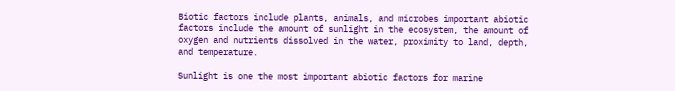Biotic factors include plants, animals, and microbes important abiotic factors include the amount of sunlight in the ecosystem, the amount of oxygen and nutrients dissolved in the water, proximity to land, depth, and temperature.

Sunlight is one the most important abiotic factors for marine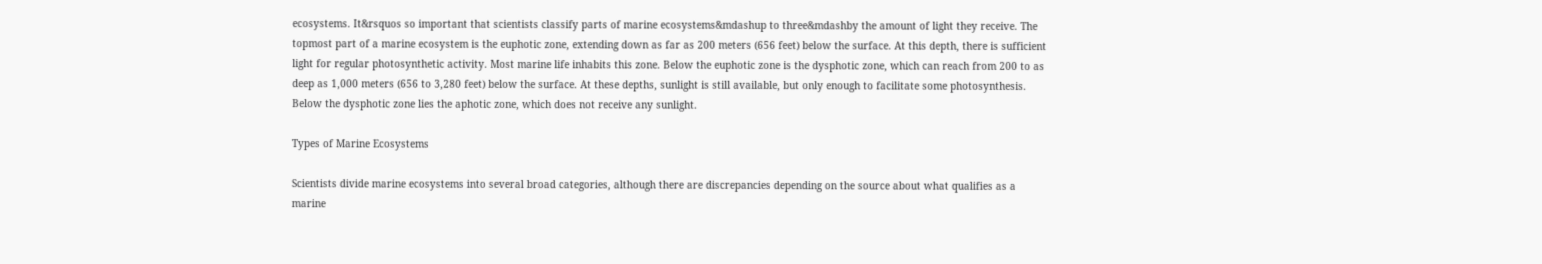ecosystems. It&rsquos so important that scientists classify parts of marine ecosystems&mdashup to three&mdashby the amount of light they receive. The topmost part of a marine ecosystem is the euphotic zone, extending down as far as 200 meters (656 feet) below the surface. At this depth, there is sufficient light for regular photosynthetic activity. Most marine life inhabits this zone. Below the euphotic zone is the dysphotic zone, which can reach from 200 to as deep as 1,000 meters (656 to 3,280 feet) below the surface. At these depths, sunlight is still available, but only enough to facilitate some photosynthesis. Below the dysphotic zone lies the aphotic zone, which does not receive any sunlight.

Types of Marine Ecosystems

Scientists divide marine ecosystems into several broad categories, although there are discrepancies depending on the source about what qualifies as a marine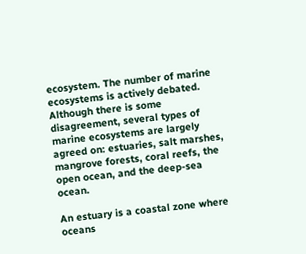ecosystem. The number of marine ecosystems is actively debated. Although there is some disagreement, several types of marine ecosystems are largely agreed on: estuaries, salt marshes, mangrove forests, coral reefs, the open ocean, and the deep-sea ocean.

An estuary is a coastal zone where oceans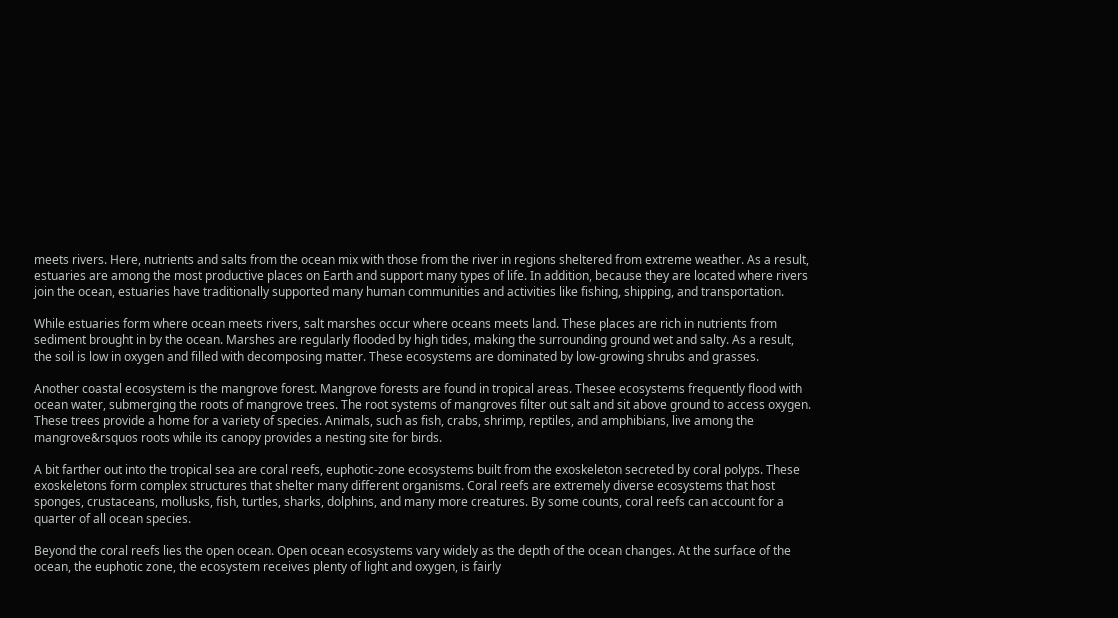meets rivers. Here, nutrients and salts from the ocean mix with those from the river in regions sheltered from extreme weather. As a result, estuaries are among the most productive places on Earth and support many types of life. In addition, because they are located where rivers join the ocean, estuaries have traditionally supported many human communities and activities like fishing, shipping, and transportation.

While estuaries form where ocean meets rivers, salt marshes occur where oceans meets land. These places are rich in nutrients from sediment brought in by the ocean. Marshes are regularly flooded by high tides, making the surrounding ground wet and salty. As a result, the soil is low in oxygen and filled with decomposing matter. These ecosystems are dominated by low-growing shrubs and grasses.

Another coastal ecosystem is the mangrove forest. Mangrove forests are found in tropical areas. Thesee ecosystems frequently flood with ocean water, submerging the roots of mangrove trees. The root systems of mangroves filter out salt and sit above ground to access oxygen. These trees provide a home for a variety of species. Animals, such as fish, crabs, shrimp, reptiles, and amphibians, live among the mangrove&rsquos roots while its canopy provides a nesting site for birds.

A bit farther out into the tropical sea are coral reefs, euphotic-zone ecosystems built from the exoskeleton secreted by coral polyps. These exoskeletons form complex structures that shelter many different organisms. Coral reefs are extremely diverse ecosystems that host sponges, crustaceans, mollusks, fish, turtles, sharks, dolphins, and many more creatures. By some counts, coral reefs can account for a quarter of all ocean species.

Beyond the coral reefs lies the open ocean. Open ocean ecosystems vary widely as the depth of the ocean changes. At the surface of the ocean, the euphotic zone, the ecosystem receives plenty of light and oxygen, is fairly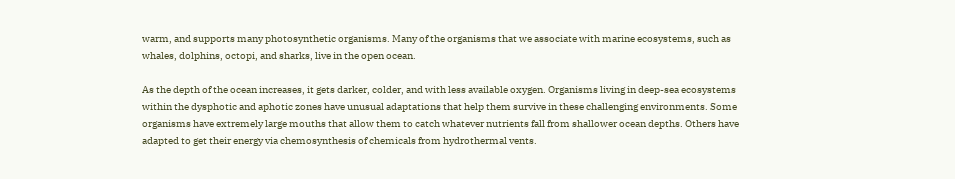warm, and supports many photosynthetic organisms. Many of the organisms that we associate with marine ecosystems, such as whales, dolphins, octopi, and sharks, live in the open ocean.

As the depth of the ocean increases, it gets darker, colder, and with less available oxygen. Organisms living in deep-sea ecosystems within the dysphotic and aphotic zones have unusual adaptations that help them survive in these challenging environments. Some organisms have extremely large mouths that allow them to catch whatever nutrients fall from shallower ocean depths. Others have adapted to get their energy via chemosynthesis of chemicals from hydrothermal vents.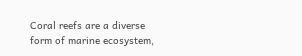Coral reefs are a diverse form of marine ecosystem,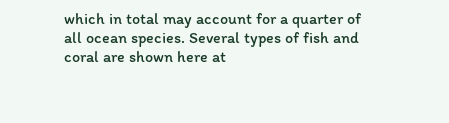which in total may account for a quarter of all ocean species. Several types of fish and coral are shown here at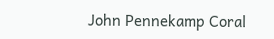John Pennekamp Coral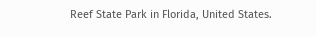Reef State Park in Florida, United States.